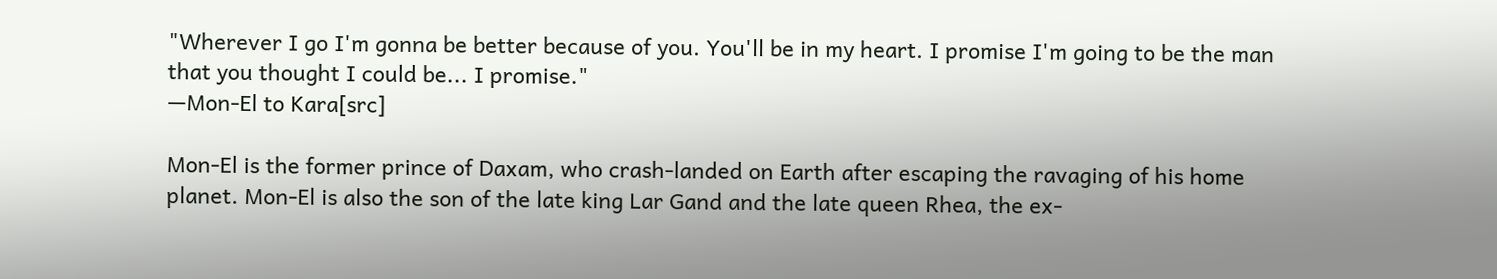"Wherever I go I'm gonna be better because of you. You'll be in my heart. I promise I'm going to be the man that you thought I could be... I promise."
—Mon-El to Kara[src]

Mon-El is the former prince of Daxam, who crash-landed on Earth after escaping the ravaging of his home planet. Mon-El is also the son of the late king Lar Gand and the late queen Rhea, the ex-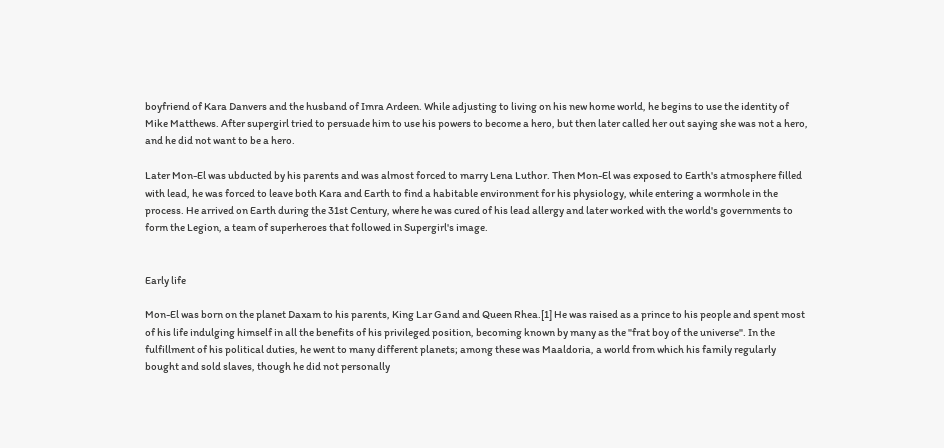boyfriend of Kara Danvers and the husband of Imra Ardeen. While adjusting to living on his new home world, he begins to use the identity of Mike Matthews. After supergirl tried to persuade him to use his powers to become a hero, but then later called her out saying she was not a hero, and he did not want to be a hero.

Later Mon-El was ubducted by his parents and was almost forced to marry Lena Luthor. Then Mon-El was exposed to Earth's atmosphere filled with lead, he was forced to leave both Kara and Earth to find a habitable environment for his physiology, while entering a wormhole in the process. He arrived on Earth during the 31st Century, where he was cured of his lead allergy and later worked with the world's governments to form the Legion, a team of superheroes that followed in Supergirl's image.


Early life

Mon-El was born on the planet Daxam to his parents, King Lar Gand and Queen Rhea.[1] He was raised as a prince to his people and spent most of his life indulging himself in all the benefits of his privileged position, becoming known by many as the "frat boy of the universe". In the fulfillment of his political duties, he went to many different planets; among these was Maaldoria, a world from which his family regularly bought and sold slaves, though he did not personally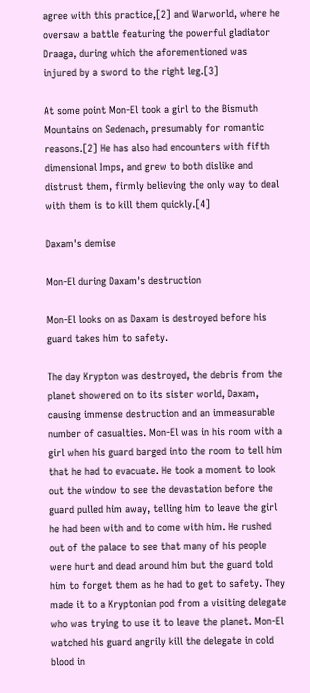agree with this practice,[2] and Warworld, where he oversaw a battle featuring the powerful gladiator Draaga, during which the aforementioned was injured by a sword to the right leg.[3]

At some point Mon-El took a girl to the Bismuth Mountains on Sedenach, presumably for romantic reasons.[2] He has also had encounters with fifth dimensional Imps, and grew to both dislike and distrust them, firmly believing the only way to deal with them is to kill them quickly.[4]

Daxam's demise

Mon-El during Daxam's destruction

Mon-El looks on as Daxam is destroyed before his guard takes him to safety.

The day Krypton was destroyed, the debris from the planet showered on to its sister world, Daxam, causing immense destruction and an immeasurable number of casualties. Mon-El was in his room with a girl when his guard barged into the room to tell him that he had to evacuate. He took a moment to look out the window to see the devastation before the guard pulled him away, telling him to leave the girl he had been with and to come with him. He rushed out of the palace to see that many of his people were hurt and dead around him but the guard told him to forget them as he had to get to safety. They made it to a Kryptonian pod from a visiting delegate who was trying to use it to leave the planet. Mon-El watched his guard angrily kill the delegate in cold blood in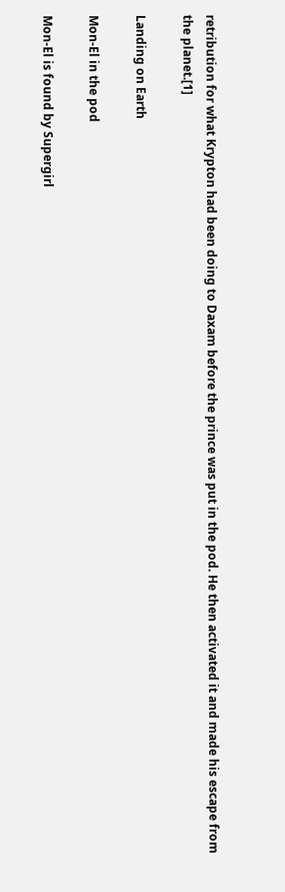retribution for what Krypton had been doing to Daxam before the prince was put in the pod. He then activated it and made his escape from the planet.[1]

Landing on Earth

Mon-El in the pod

Mon-El is found by Supergirl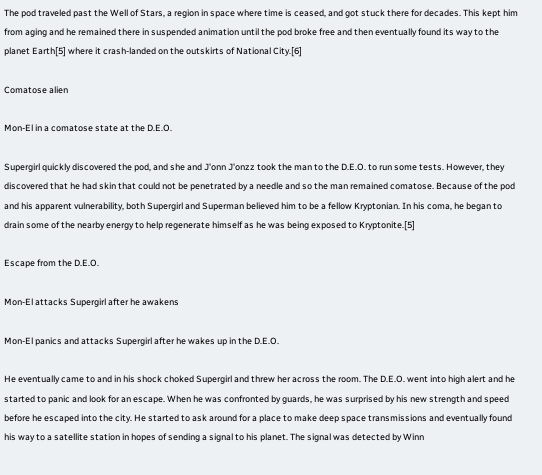The pod traveled past the Well of Stars, a region in space where time is ceased, and got stuck there for decades. This kept him from aging and he remained there in suspended animation until the pod broke free and then eventually found its way to the planet Earth[5] where it crash-landed on the outskirts of National City.[6]

Comatose alien

Mon-El in a comatose state at the D.E.O.

Supergirl quickly discovered the pod, and she and J'onn J'onzz took the man to the D.E.O. to run some tests. However, they discovered that he had skin that could not be penetrated by a needle and so the man remained comatose. Because of the pod and his apparent vulnerability, both Supergirl and Superman believed him to be a fellow Kryptonian. In his coma, he began to drain some of the nearby energy to help regenerate himself as he was being exposed to Kryptonite.[5]

Escape from the D.E.O.

Mon-El attacks Supergirl after he awakens

Mon-El panics and attacks Supergirl after he wakes up in the D.E.O.

He eventually came to and in his shock choked Supergirl and threw her across the room. The D.E.O. went into high alert and he started to panic and look for an escape. When he was confronted by guards, he was surprised by his new strength and speed before he escaped into the city. He started to ask around for a place to make deep space transmissions and eventually found his way to a satellite station in hopes of sending a signal to his planet. The signal was detected by Winn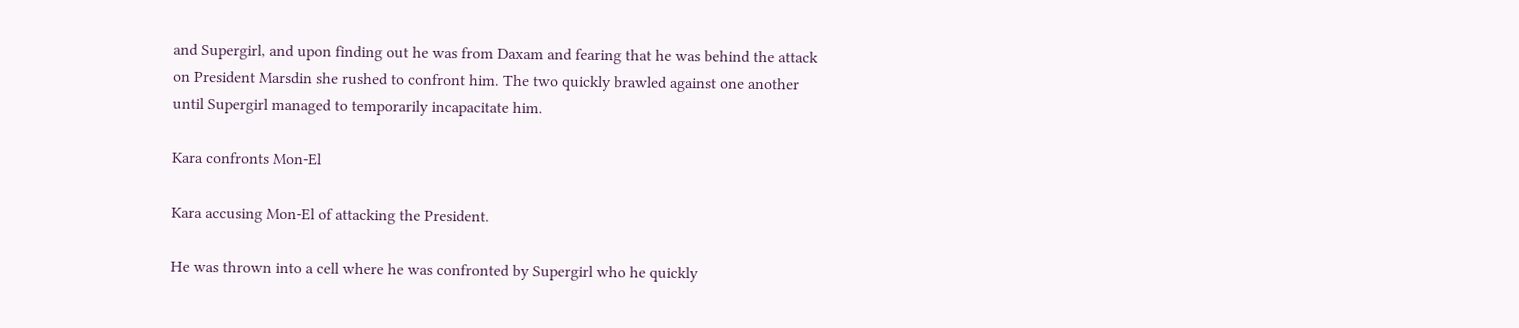and Supergirl, and upon finding out he was from Daxam and fearing that he was behind the attack on President Marsdin she rushed to confront him. The two quickly brawled against one another until Supergirl managed to temporarily incapacitate him.

Kara confronts Mon-El

Kara accusing Mon-El of attacking the President.

He was thrown into a cell where he was confronted by Supergirl who he quickly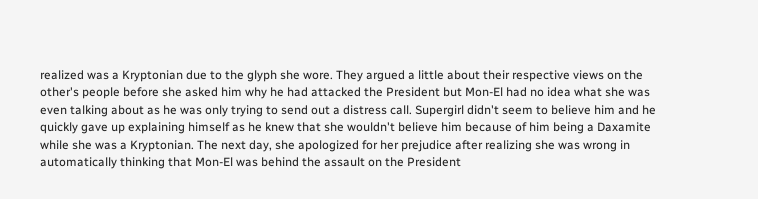realized was a Kryptonian due to the glyph she wore. They argued a little about their respective views on the other's people before she asked him why he had attacked the President but Mon-El had no idea what she was even talking about as he was only trying to send out a distress call. Supergirl didn't seem to believe him and he quickly gave up explaining himself as he knew that she wouldn't believe him because of him being a Daxamite while she was a Kryptonian. The next day, she apologized for her prejudice after realizing she was wrong in automatically thinking that Mon-El was behind the assault on the President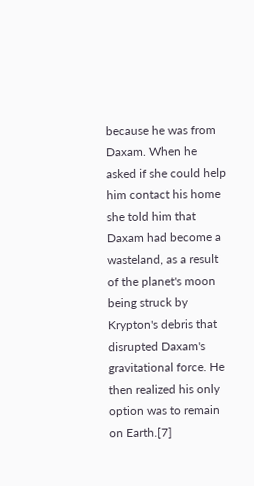because he was from Daxam. When he asked if she could help him contact his home she told him that Daxam had become a wasteland, as a result of the planet's moon being struck by Krypton's debris that disrupted Daxam's gravitational force. He then realized his only option was to remain on Earth.[7]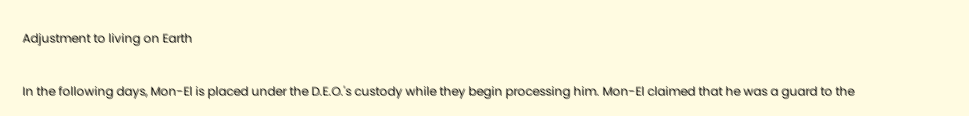Adjustment to living on Earth

In the following days, Mon-El is placed under the D.E.O.'s custody while they begin processing him. Mon-El claimed that he was a guard to the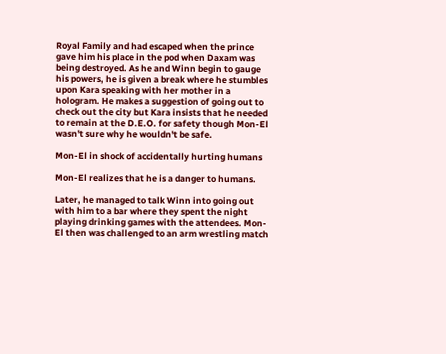Royal Family and had escaped when the prince gave him his place in the pod when Daxam was being destroyed. As he and Winn begin to gauge his powers, he is given a break where he stumbles upon Kara speaking with her mother in a hologram. He makes a suggestion of going out to check out the city but Kara insists that he needed to remain at the D.E.O. for safety though Mon-El wasn't sure why he wouldn't be safe.

Mon-El in shock of accidentally hurting humans

Mon-El realizes that he is a danger to humans.

Later, he managed to talk Winn into going out with him to a bar where they spent the night playing drinking games with the attendees. Mon-El then was challenged to an arm wrestling match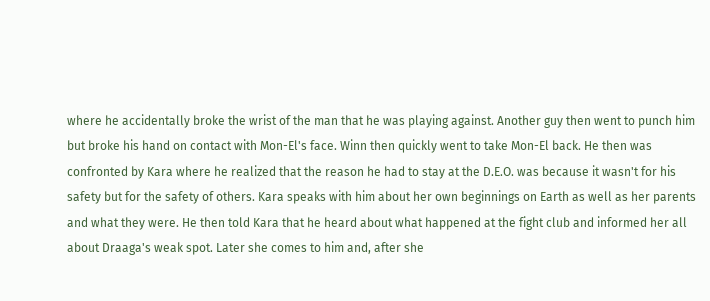where he accidentally broke the wrist of the man that he was playing against. Another guy then went to punch him but broke his hand on contact with Mon-El's face. Winn then quickly went to take Mon-El back. He then was confronted by Kara where he realized that the reason he had to stay at the D.E.O. was because it wasn't for his safety but for the safety of others. Kara speaks with him about her own beginnings on Earth as well as her parents and what they were. He then told Kara that he heard about what happened at the fight club and informed her all about Draaga's weak spot. Later she comes to him and, after she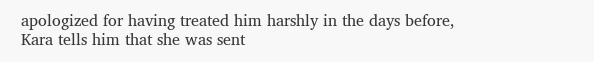apologized for having treated him harshly in the days before, Kara tells him that she was sent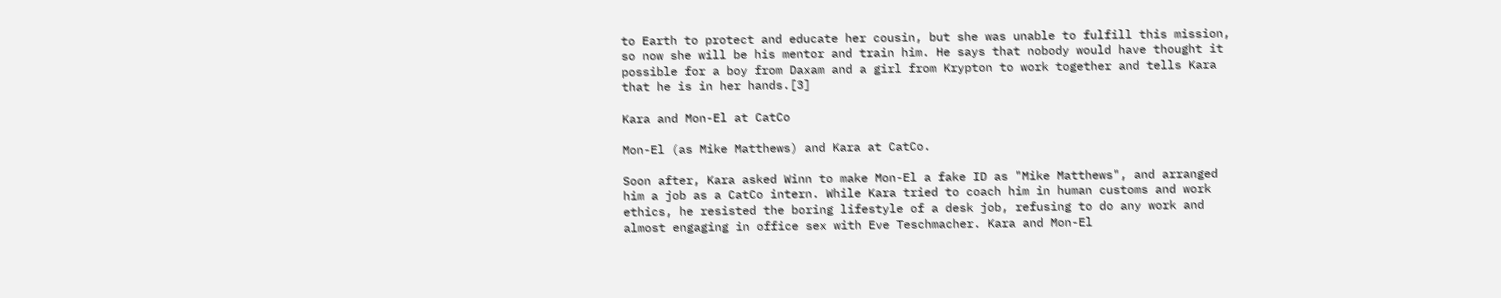to Earth to protect and educate her cousin, but she was unable to fulfill this mission, so now she will be his mentor and train him. He says that nobody would have thought it possible for a boy from Daxam and a girl from Krypton to work together and tells Kara that he is in her hands.[3]

Kara and Mon-El at CatCo

Mon-El (as Mike Matthews) and Kara at CatCo.

Soon after, Kara asked Winn to make Mon-El a fake ID as "Mike Matthews", and arranged him a job as a CatCo intern. While Kara tried to coach him in human customs and work ethics, he resisted the boring lifestyle of a desk job, refusing to do any work and almost engaging in office sex with Eve Teschmacher. Kara and Mon-El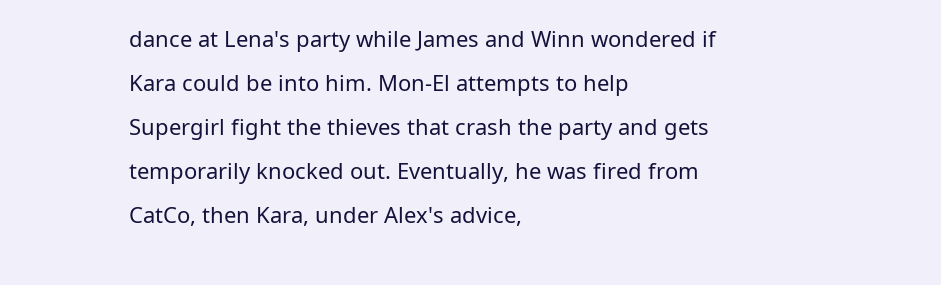dance at Lena's party while James and Winn wondered if Kara could be into him. Mon-El attempts to help Supergirl fight the thieves that crash the party and gets temporarily knocked out. Eventually, he was fired from CatCo, then Kara, under Alex's advice,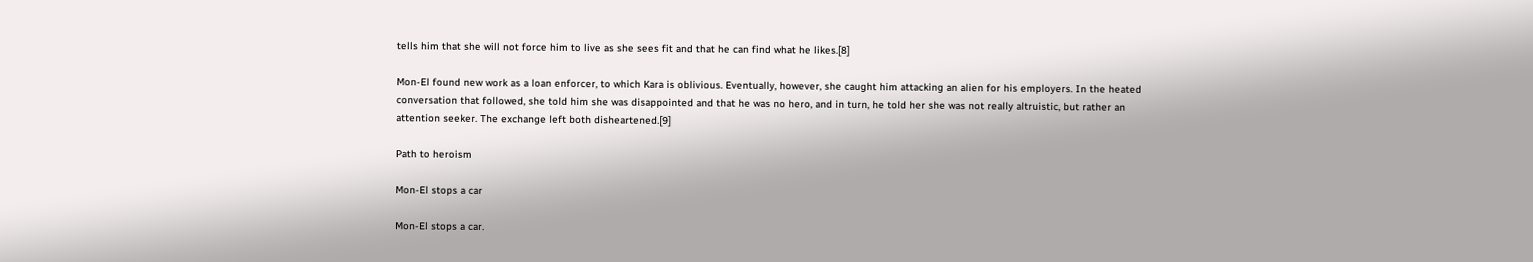tells him that she will not force him to live as she sees fit and that he can find what he likes.[8]

Mon-El found new work as a loan enforcer, to which Kara is oblivious. Eventually, however, she caught him attacking an alien for his employers. In the heated conversation that followed, she told him she was disappointed and that he was no hero, and in turn, he told her she was not really altruistic, but rather an attention seeker. The exchange left both disheartened.[9]

Path to heroism

Mon-El stops a car

Mon-El stops a car.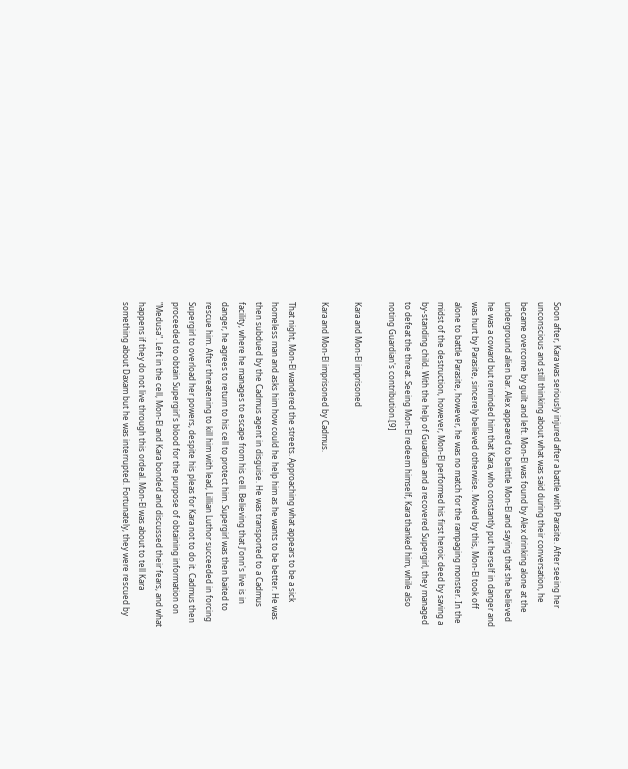Soon after, Kara was seriously injured after a battle with Parasite. After seeing her unconscious and still thinking about what was said during their conversation, he became overcome by guilt and left. Mon-El was found by Alex drinking alone at the underground alien bar. Alex appeared to belittle Mon-El and saying that she believed he was a coward but reminded him that Kara, who constantly put herself in danger and was hurt by Parasite, sincerely believed otherwise. Moved by this, Mon-El took off alone to battle Parasite, however, he was no match for the rampaging monster. In the midst of the destruction, however, Mon-El performed his first heroic deed by saving a by-standing child. With the help of Guardian and a recovered Supergirl, they managed to defeat the threat. Seeing Mon-El redeem himself, Kara thanked him, while also noting Guardian's contribution.[9]

Kara and Mon-El imprisoned

Kara and Mon-El imprisoned by Cadmus.

That night, Mon-El wandered the streets. Approaching what appears to be a sick homeless man and asks him how could he help him as he wants to be better. He was then subdued by the Cadmus agent in disguise. He was transported to a Cadmus facility, where he manages to escape from his cell. Believing that J'onn's live is in danger, he agrees to return to his cell to protect him. Supergirl was then baited to rescue him. After threatening to kill him with lead, Lillian Luthor succeeded in forcing Supergirl to overload her powers, despite his pleas for Kara not to do it. Cadmus then proceeded to obtain Supergirl's blood for the purpose of obtaining information on "Medusa". Left in the cell, Mon-El and Kara bonded and discussed their fears, and what happens if they do not live through this ordeal. Mon-El was about to tell Kara something about Daxam but he was interrupted. Fortunately, they were rescued by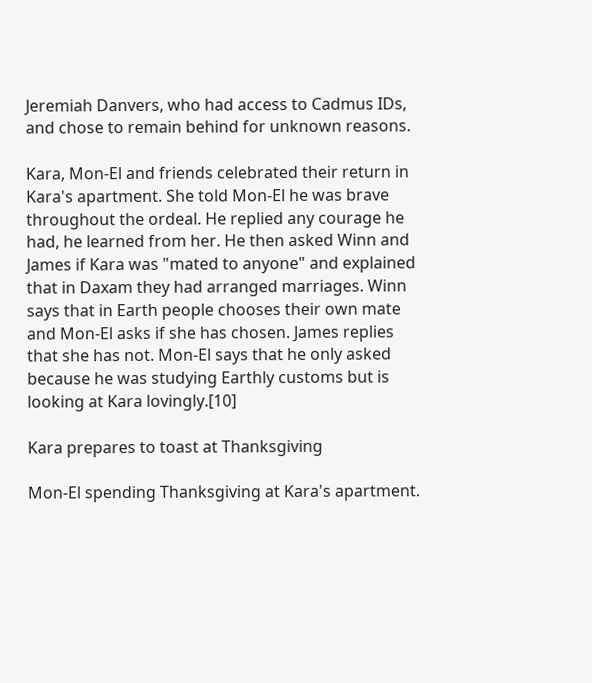Jeremiah Danvers, who had access to Cadmus IDs, and chose to remain behind for unknown reasons.

Kara, Mon-El and friends celebrated their return in Kara's apartment. She told Mon-El he was brave throughout the ordeal. He replied any courage he had, he learned from her. He then asked Winn and James if Kara was "mated to anyone" and explained that in Daxam they had arranged marriages. Winn says that in Earth people chooses their own mate and Mon-El asks if she has chosen. James replies that she has not. Mon-El says that he only asked because he was studying Earthly customs but is looking at Kara lovingly.[10]

Kara prepares to toast at Thanksgiving

Mon-El spending Thanksgiving at Kara's apartment.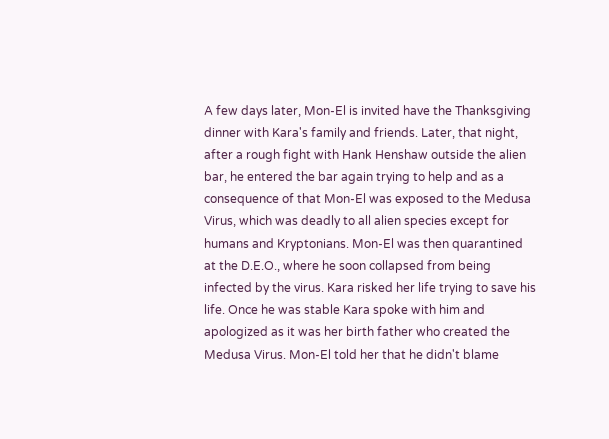A few days later, Mon-El is invited have the Thanksgiving dinner with Kara's family and friends. Later, that night, after a rough fight with Hank Henshaw outside the alien bar, he entered the bar again trying to help and as a consequence of that Mon-El was exposed to the Medusa Virus, which was deadly to all alien species except for humans and Kryptonians. Mon-El was then quarantined at the D.E.O., where he soon collapsed from being infected by the virus. Kara risked her life trying to save his life. Once he was stable Kara spoke with him and apologized as it was her birth father who created the Medusa Virus. Mon-El told her that he didn't blame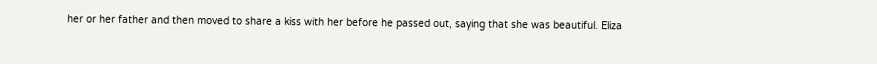her or her father and then moved to share a kiss with her before he passed out, saying that she was beautiful. Eliza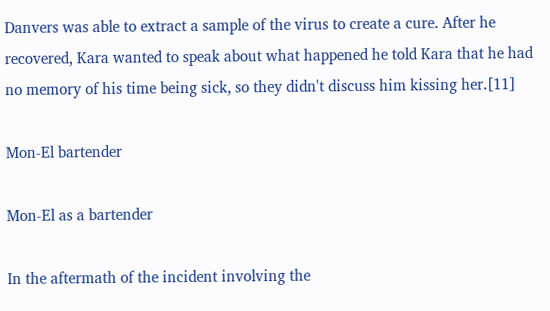Danvers was able to extract a sample of the virus to create a cure. After he recovered, Kara wanted to speak about what happened he told Kara that he had no memory of his time being sick, so they didn't discuss him kissing her.[11]

Mon-El bartender

Mon-El as a bartender

In the aftermath of the incident involving the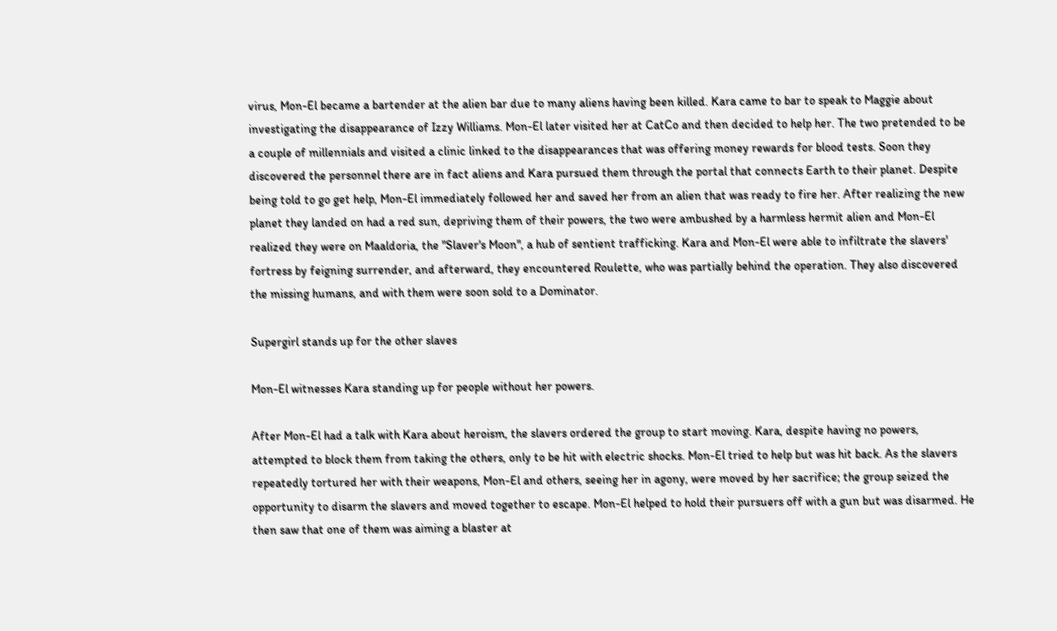virus, Mon-El became a bartender at the alien bar due to many aliens having been killed. Kara came to bar to speak to Maggie about investigating the disappearance of Izzy Williams. Mon-El later visited her at CatCo and then decided to help her. The two pretended to be a couple of millennials and visited a clinic linked to the disappearances that was offering money rewards for blood tests. Soon they discovered the personnel there are in fact aliens and Kara pursued them through the portal that connects Earth to their planet. Despite being told to go get help, Mon-El immediately followed her and saved her from an alien that was ready to fire her. After realizing the new planet they landed on had a red sun, depriving them of their powers, the two were ambushed by a harmless hermit alien and Mon-El realized they were on Maaldoria, the "Slaver's Moon", a hub of sentient trafficking. Kara and Mon-El were able to infiltrate the slavers' fortress by feigning surrender, and afterward, they encountered Roulette, who was partially behind the operation. They also discovered the missing humans, and with them were soon sold to a Dominator.

Supergirl stands up for the other slaves

Mon-El witnesses Kara standing up for people without her powers.

After Mon-El had a talk with Kara about heroism, the slavers ordered the group to start moving. Kara, despite having no powers, attempted to block them from taking the others, only to be hit with electric shocks. Mon-El tried to help but was hit back. As the slavers repeatedly tortured her with their weapons, Mon-El and others, seeing her in agony, were moved by her sacrifice; the group seized the opportunity to disarm the slavers and moved together to escape. Mon-El helped to hold their pursuers off with a gun but was disarmed. He then saw that one of them was aiming a blaster at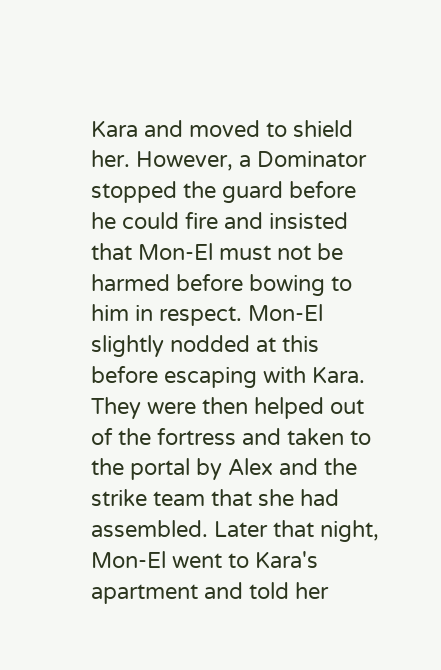Kara and moved to shield her. However, a Dominator stopped the guard before he could fire and insisted that Mon-El must not be harmed before bowing to him in respect. Mon-El slightly nodded at this before escaping with Kara. They were then helped out of the fortress and taken to the portal by Alex and the strike team that she had assembled. Later that night, Mon-El went to Kara's apartment and told her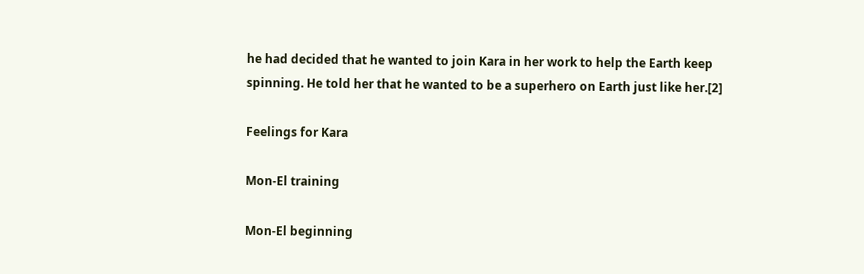he had decided that he wanted to join Kara in her work to help the Earth keep spinning. He told her that he wanted to be a superhero on Earth just like her.[2]

Feelings for Kara

Mon-El training

Mon-El beginning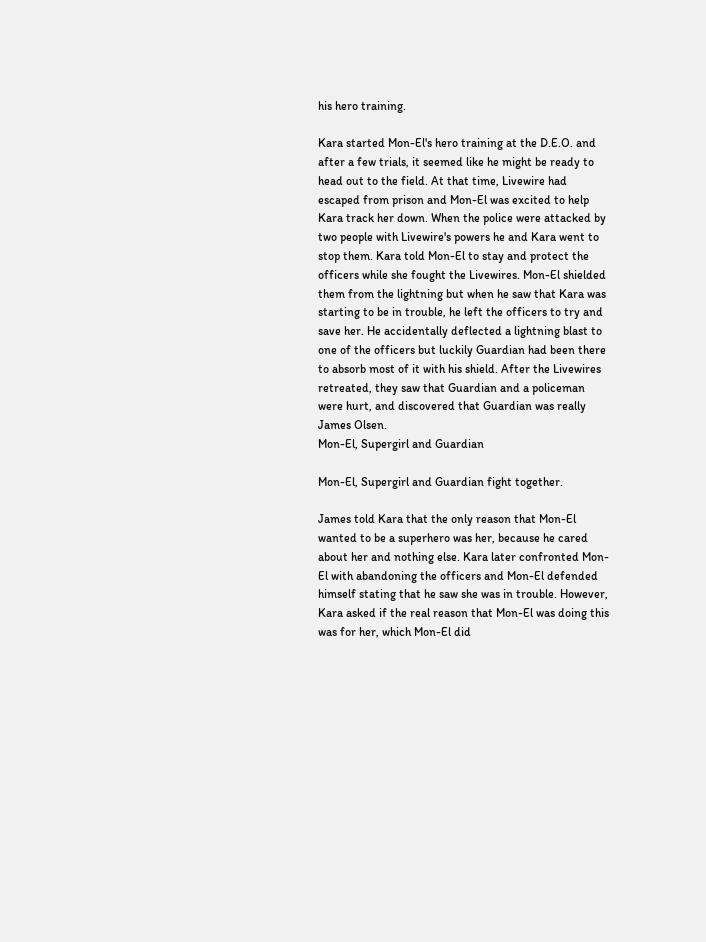his hero training.

Kara started Mon-El's hero training at the D.E.O. and after a few trials, it seemed like he might be ready to head out to the field. At that time, Livewire had escaped from prison and Mon-El was excited to help Kara track her down. When the police were attacked by two people with Livewire's powers he and Kara went to stop them. Kara told Mon-El to stay and protect the officers while she fought the Livewires. Mon-El shielded them from the lightning but when he saw that Kara was starting to be in trouble, he left the officers to try and save her. He accidentally deflected a lightning blast to one of the officers but luckily Guardian had been there to absorb most of it with his shield. After the Livewires retreated, they saw that Guardian and a policeman were hurt, and discovered that Guardian was really James Olsen.
Mon-El, Supergirl and Guardian

Mon-El, Supergirl and Guardian fight together.

James told Kara that the only reason that Mon-El wanted to be a superhero was her, because he cared about her and nothing else. Kara later confronted Mon-El with abandoning the officers and Mon-El defended himself stating that he saw she was in trouble. However, Kara asked if the real reason that Mon-El was doing this was for her, which Mon-El did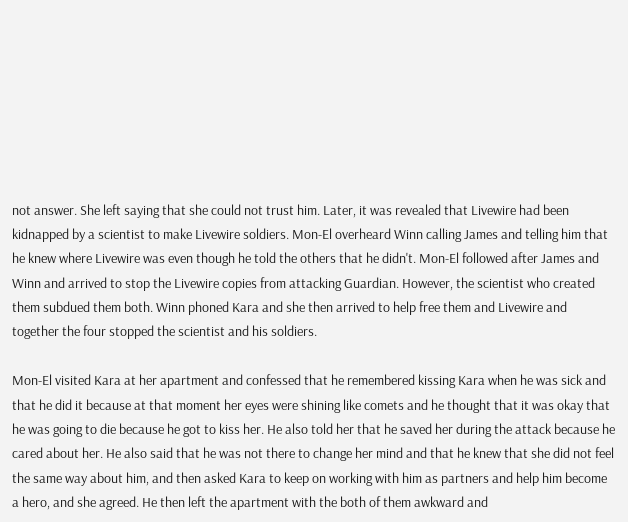not answer. She left saying that she could not trust him. Later, it was revealed that Livewire had been kidnapped by a scientist to make Livewire soldiers. Mon-El overheard Winn calling James and telling him that he knew where Livewire was even though he told the others that he didn't. Mon-El followed after James and Winn and arrived to stop the Livewire copies from attacking Guardian. However, the scientist who created them subdued them both. Winn phoned Kara and she then arrived to help free them and Livewire and together the four stopped the scientist and his soldiers.

Mon-El visited Kara at her apartment and confessed that he remembered kissing Kara when he was sick and that he did it because at that moment her eyes were shining like comets and he thought that it was okay that he was going to die because he got to kiss her. He also told her that he saved her during the attack because he cared about her. He also said that he was not there to change her mind and that he knew that she did not feel the same way about him, and then asked Kara to keep on working with him as partners and help him become a hero, and she agreed. He then left the apartment with the both of them awkward and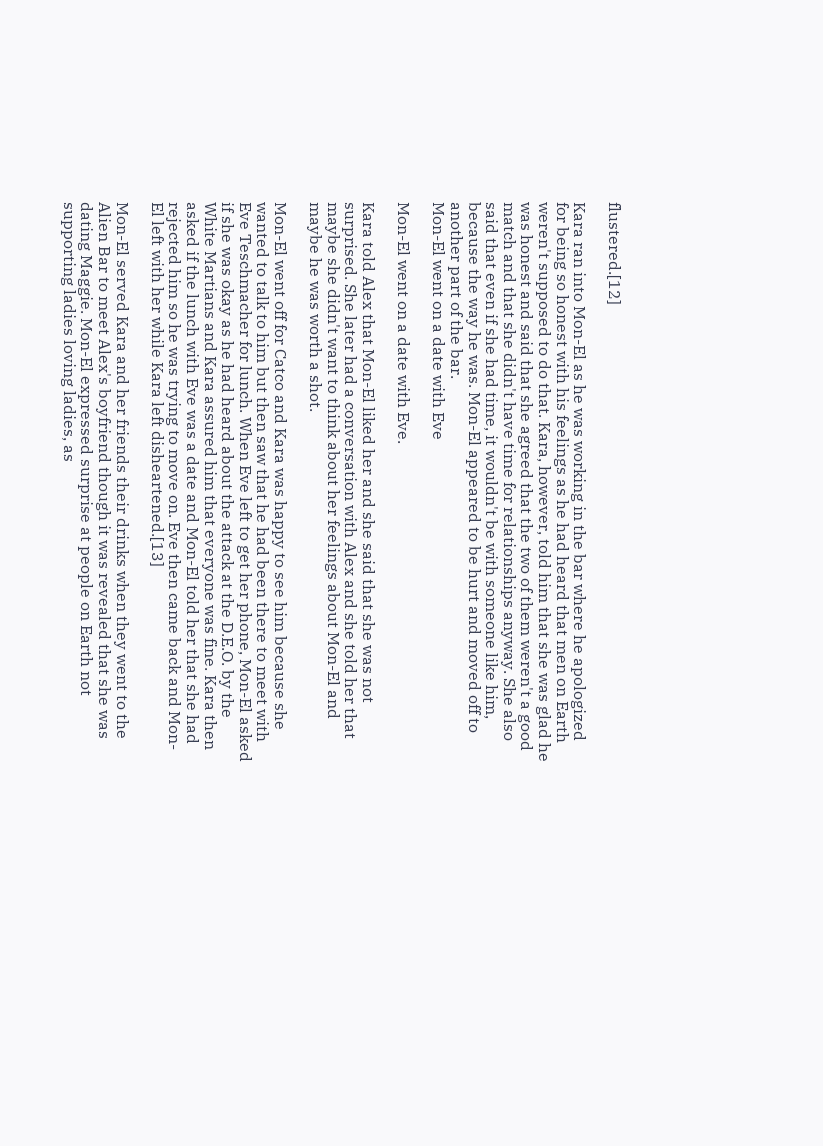flustered.[12]

Kara ran into Mon-El as he was working in the bar where he apologized for being so honest with his feelings as he had heard that men on Earth weren't supposed to do that. Kara, however, told him that she was glad he was honest and said that she agreed that the two of them weren't a good match and that she didn't have time for relationships anyway. She also said that even if she had time, it wouldn't be with someone like him, because the way he was. Mon-El appeared to be hurt and moved off to another part of the bar.
Mon-El went on a date with Eve

Mon-El went on a date with Eve.

Kara told Alex that Mon-El liked her and she said that she was not surprised. She later had a conversation with Alex and she told her that maybe she didn't want to think about her feelings about Mon-El and maybe he was worth a shot.

Mon-El went off for Catco and Kara was happy to see him because she wanted to talk to him but then saw that he had been there to meet with Eve Teschmacher for lunch. When Eve left to get her phone, Mon-El asked if she was okay as he had heard about the attack at the D.E.O. by the White Martians and Kara assured him that everyone was fine. Kara then asked if the lunch with Eve was a date and Mon-El told her that she had rejected him so he was trying to move on. Eve then came back and Mon-El left with her while Kara left disheartened.[13]

Mon-El served Kara and her friends their drinks when they went to the Alien Bar to meet Alex's boyfriend though it was revealed that she was dating Maggie. Mon-El expressed surprise at people on Earth not supporting ladies loving ladies, as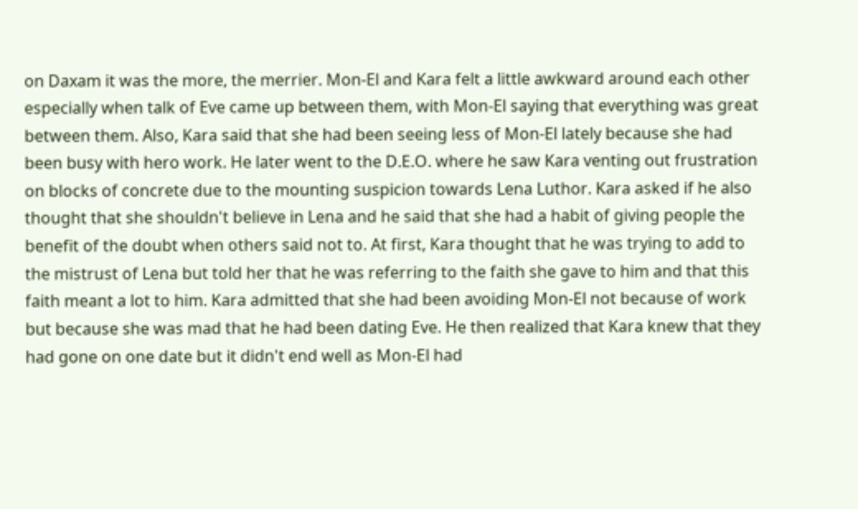on Daxam it was the more, the merrier. Mon-El and Kara felt a little awkward around each other especially when talk of Eve came up between them, with Mon-El saying that everything was great between them. Also, Kara said that she had been seeing less of Mon-El lately because she had been busy with hero work. He later went to the D.E.O. where he saw Kara venting out frustration on blocks of concrete due to the mounting suspicion towards Lena Luthor. Kara asked if he also thought that she shouldn't believe in Lena and he said that she had a habit of giving people the benefit of the doubt when others said not to. At first, Kara thought that he was trying to add to the mistrust of Lena but told her that he was referring to the faith she gave to him and that this faith meant a lot to him. Kara admitted that she had been avoiding Mon-El not because of work but because she was mad that he had been dating Eve. He then realized that Kara knew that they had gone on one date but it didn't end well as Mon-El had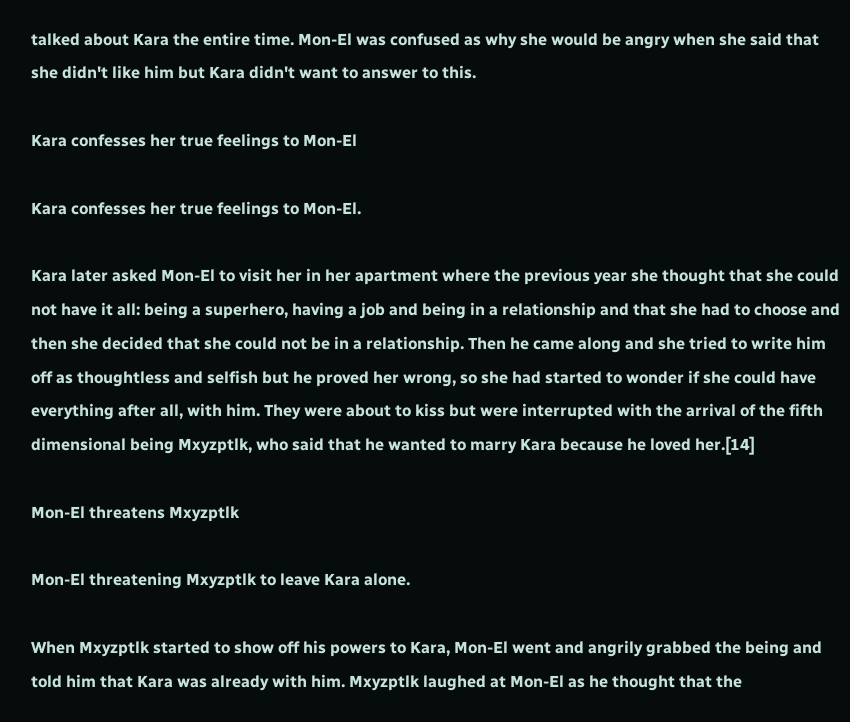talked about Kara the entire time. Mon-El was confused as why she would be angry when she said that she didn't like him but Kara didn't want to answer to this.

Kara confesses her true feelings to Mon-El

Kara confesses her true feelings to Mon-El.

Kara later asked Mon-El to visit her in her apartment where the previous year she thought that she could not have it all: being a superhero, having a job and being in a relationship and that she had to choose and then she decided that she could not be in a relationship. Then he came along and she tried to write him off as thoughtless and selfish but he proved her wrong, so she had started to wonder if she could have everything after all, with him. They were about to kiss but were interrupted with the arrival of the fifth dimensional being Mxyzptlk, who said that he wanted to marry Kara because he loved her.[14]

Mon-El threatens Mxyzptlk

Mon-El threatening Mxyzptlk to leave Kara alone.

When Mxyzptlk started to show off his powers to Kara, Mon-El went and angrily grabbed the being and told him that Kara was already with him. Mxyzptlk laughed at Mon-El as he thought that the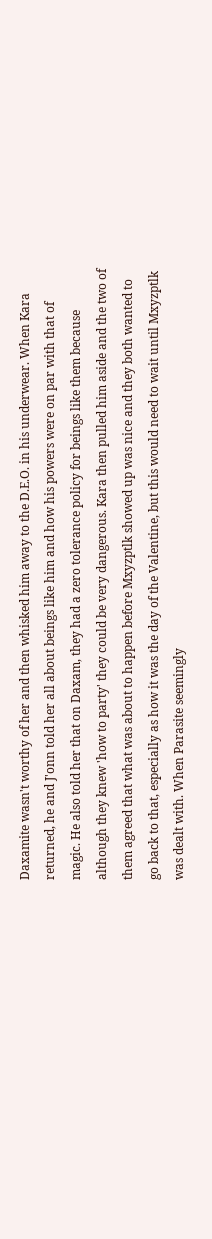Daxamite wasn't worthy of her and then whisked him away to the D.E.O. in his underwear. When Kara returned, he and J'onn told her all about beings like him and how his powers were on par with that of magic. He also told her that on Daxam, they had a zero tolerance policy for beings like them because although they knew 'how to party' they could be very dangerous. Kara then pulled him aside and the two of them agreed that what was about to happen before Mxyzptlk showed up was nice and they both wanted to go back to that, especially as how it was the day of the Valentine, but this would need to wait until Mxyzptlk was dealt with. When Parasite seemingly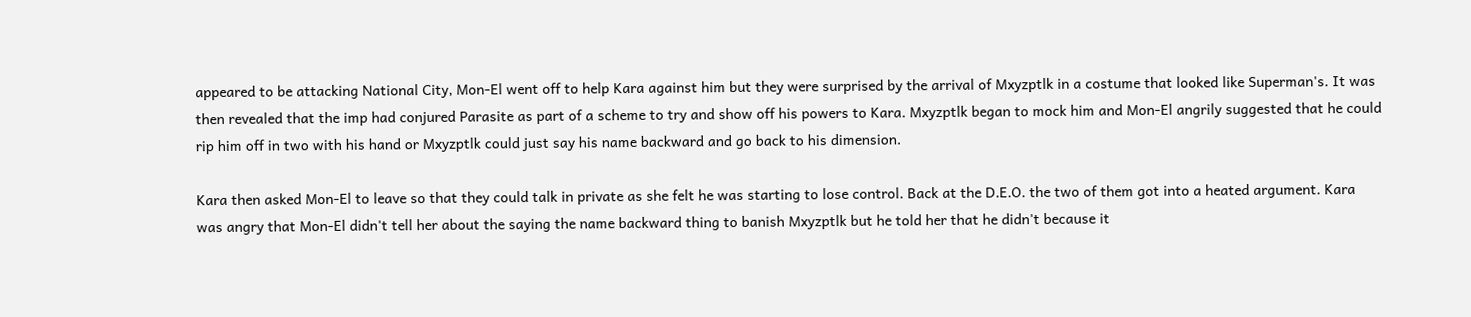appeared to be attacking National City, Mon-El went off to help Kara against him but they were surprised by the arrival of Mxyzptlk in a costume that looked like Superman's. It was then revealed that the imp had conjured Parasite as part of a scheme to try and show off his powers to Kara. Mxyzptlk began to mock him and Mon-El angrily suggested that he could rip him off in two with his hand or Mxyzptlk could just say his name backward and go back to his dimension.

Kara then asked Mon-El to leave so that they could talk in private as she felt he was starting to lose control. Back at the D.E.O. the two of them got into a heated argument. Kara was angry that Mon-El didn't tell her about the saying the name backward thing to banish Mxyzptlk but he told her that he didn't because it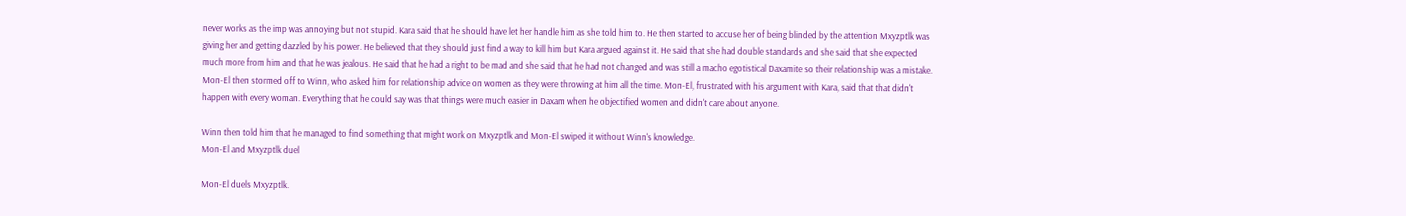never works as the imp was annoying but not stupid. Kara said that he should have let her handle him as she told him to. He then started to accuse her of being blinded by the attention Mxyzptlk was giving her and getting dazzled by his power. He believed that they should just find a way to kill him but Kara argued against it. He said that she had double standards and she said that she expected much more from him and that he was jealous. He said that he had a right to be mad and she said that he had not changed and was still a macho egotistical Daxamite so their relationship was a mistake. Mon-El then stormed off to Winn, who asked him for relationship advice on women as they were throwing at him all the time. Mon-El, frustrated with his argument with Kara, said that that didn't happen with every woman. Everything that he could say was that things were much easier in Daxam when he objectified women and didn't care about anyone.

Winn then told him that he managed to find something that might work on Mxyzptlk and Mon-El swiped it without Winn's knowledge.
Mon-El and Mxyzptlk duel

Mon-El duels Mxyzptlk.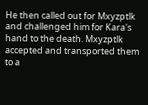He then called out for Mxyzptlk and challenged him for Kara's hand to the death. Mxyzptlk accepted and transported them to a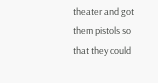theater and got them pistols so that they could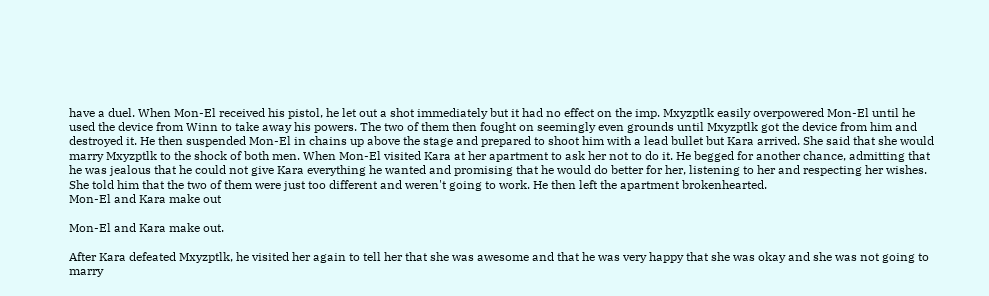have a duel. When Mon-El received his pistol, he let out a shot immediately but it had no effect on the imp. Mxyzptlk easily overpowered Mon-El until he used the device from Winn to take away his powers. The two of them then fought on seemingly even grounds until Mxyzptlk got the device from him and destroyed it. He then suspended Mon-El in chains up above the stage and prepared to shoot him with a lead bullet but Kara arrived. She said that she would marry Mxyzptlk to the shock of both men. When Mon-El visited Kara at her apartment to ask her not to do it. He begged for another chance, admitting that he was jealous that he could not give Kara everything he wanted and promising that he would do better for her, listening to her and respecting her wishes. She told him that the two of them were just too different and weren't going to work. He then left the apartment brokenhearted.
Mon-El and Kara make out

Mon-El and Kara make out.

After Kara defeated Mxyzptlk, he visited her again to tell her that she was awesome and that he was very happy that she was okay and she was not going to marry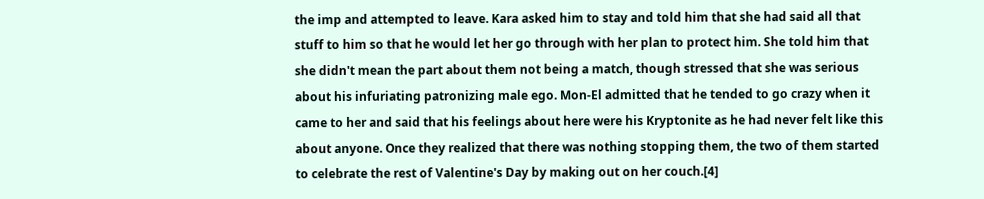the imp and attempted to leave. Kara asked him to stay and told him that she had said all that stuff to him so that he would let her go through with her plan to protect him. She told him that she didn't mean the part about them not being a match, though stressed that she was serious about his infuriating patronizing male ego. Mon-El admitted that he tended to go crazy when it came to her and said that his feelings about here were his Kryptonite as he had never felt like this about anyone. Once they realized that there was nothing stopping them, the two of them started to celebrate the rest of Valentine's Day by making out on her couch.[4]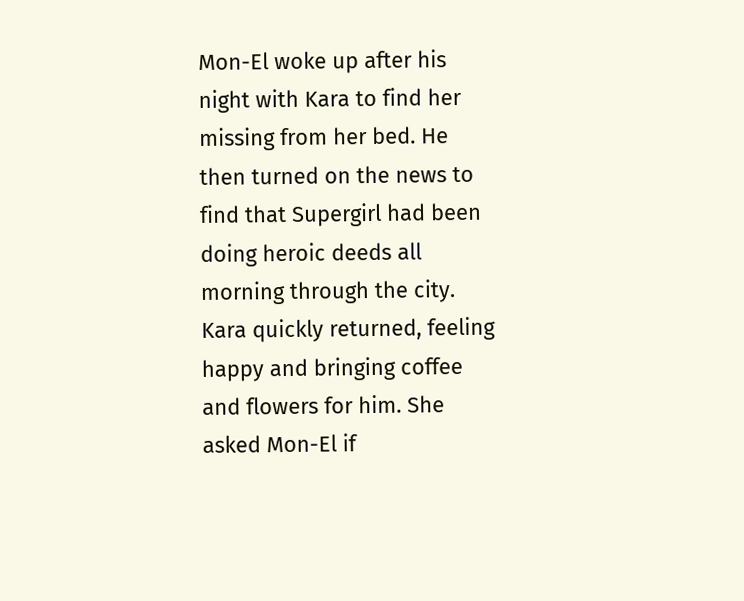Mon-El woke up after his night with Kara to find her missing from her bed. He then turned on the news to find that Supergirl had been doing heroic deeds all morning through the city. Kara quickly returned, feeling happy and bringing coffee and flowers for him. She asked Mon-El if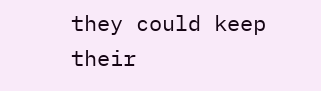they could keep their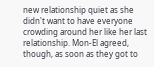new relationship quiet as she didn't want to have everyone crowding around her like her last relationship. Mon-El agreed, though, as soon as they got to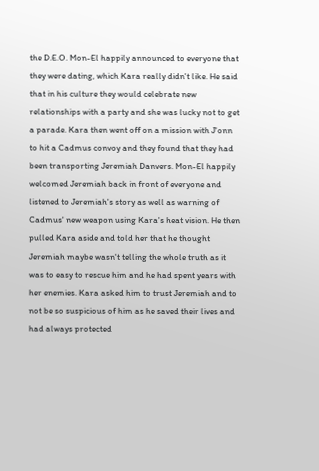the D.E.O. Mon-El happily announced to everyone that they were dating, which Kara really didn't like. He said that in his culture they would celebrate new relationships with a party and she was lucky not to get a parade. Kara then went off on a mission with J'onn to hit a Cadmus convoy and they found that they had been transporting Jeremiah Danvers. Mon-El happily welcomed Jeremiah back in front of everyone and listened to Jeremiah's story as well as warning of Cadmus' new weapon using Kara's heat vision. He then pulled Kara aside and told her that he thought Jeremiah maybe wasn't telling the whole truth as it was to easy to rescue him and he had spent years with her enemies. Kara asked him to trust Jeremiah and to not be so suspicious of him as he saved their lives and had always protected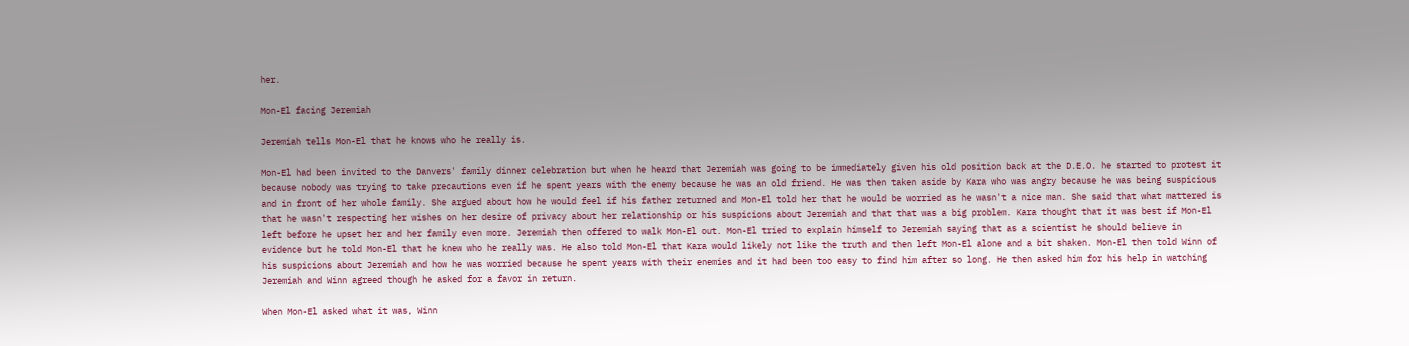her.

Mon-El facing Jeremiah

Jeremiah tells Mon-El that he knows who he really is.

Mon-El had been invited to the Danvers' family dinner celebration but when he heard that Jeremiah was going to be immediately given his old position back at the D.E.O. he started to protest it because nobody was trying to take precautions even if he spent years with the enemy because he was an old friend. He was then taken aside by Kara who was angry because he was being suspicious and in front of her whole family. She argued about how he would feel if his father returned and Mon-El told her that he would be worried as he wasn't a nice man. She said that what mattered is that he wasn't respecting her wishes on her desire of privacy about her relationship or his suspicions about Jeremiah and that that was a big problem. Kara thought that it was best if Mon-El left before he upset her and her family even more. Jeremiah then offered to walk Mon-El out. Mon-El tried to explain himself to Jeremiah saying that as a scientist he should believe in evidence but he told Mon-El that he knew who he really was. He also told Mon-El that Kara would likely not like the truth and then left Mon-El alone and a bit shaken. Mon-El then told Winn of his suspicions about Jeremiah and how he was worried because he spent years with their enemies and it had been too easy to find him after so long. He then asked him for his help in watching Jeremiah and Winn agreed though he asked for a favor in return.

When Mon-El asked what it was, Winn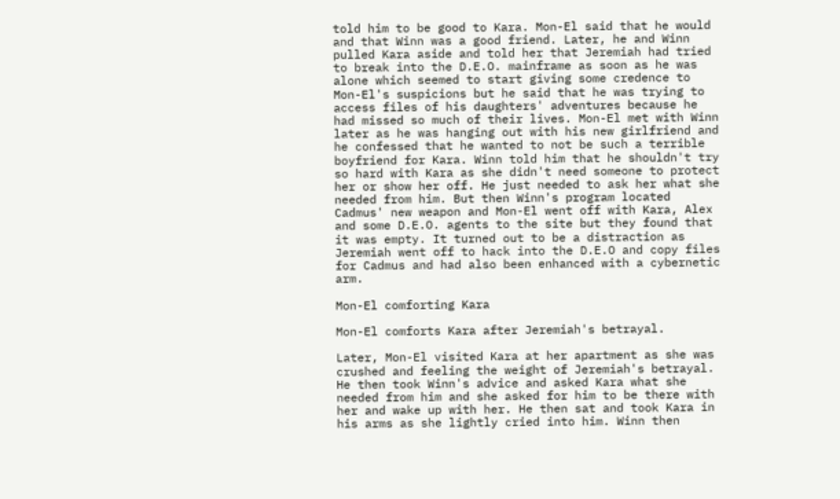told him to be good to Kara. Mon-El said that he would and that Winn was a good friend. Later, he and Winn pulled Kara aside and told her that Jeremiah had tried to break into the D.E.O. mainframe as soon as he was alone which seemed to start giving some credence to Mon-El's suspicions but he said that he was trying to access files of his daughters' adventures because he had missed so much of their lives. Mon-El met with Winn later as he was hanging out with his new girlfriend and he confessed that he wanted to not be such a terrible boyfriend for Kara. Winn told him that he shouldn't try so hard with Kara as she didn't need someone to protect her or show her off. He just needed to ask her what she needed from him. But then Winn's program located Cadmus' new weapon and Mon-El went off with Kara, Alex and some D.E.O. agents to the site but they found that it was empty. It turned out to be a distraction as Jeremiah went off to hack into the D.E.O and copy files for Cadmus and had also been enhanced with a cybernetic arm.

Mon-El comforting Kara

Mon-El comforts Kara after Jeremiah's betrayal.

Later, Mon-El visited Kara at her apartment as she was crushed and feeling the weight of Jeremiah's betrayal. He then took Winn's advice and asked Kara what she needed from him and she asked for him to be there with her and wake up with her. He then sat and took Kara in his arms as she lightly cried into him. Winn then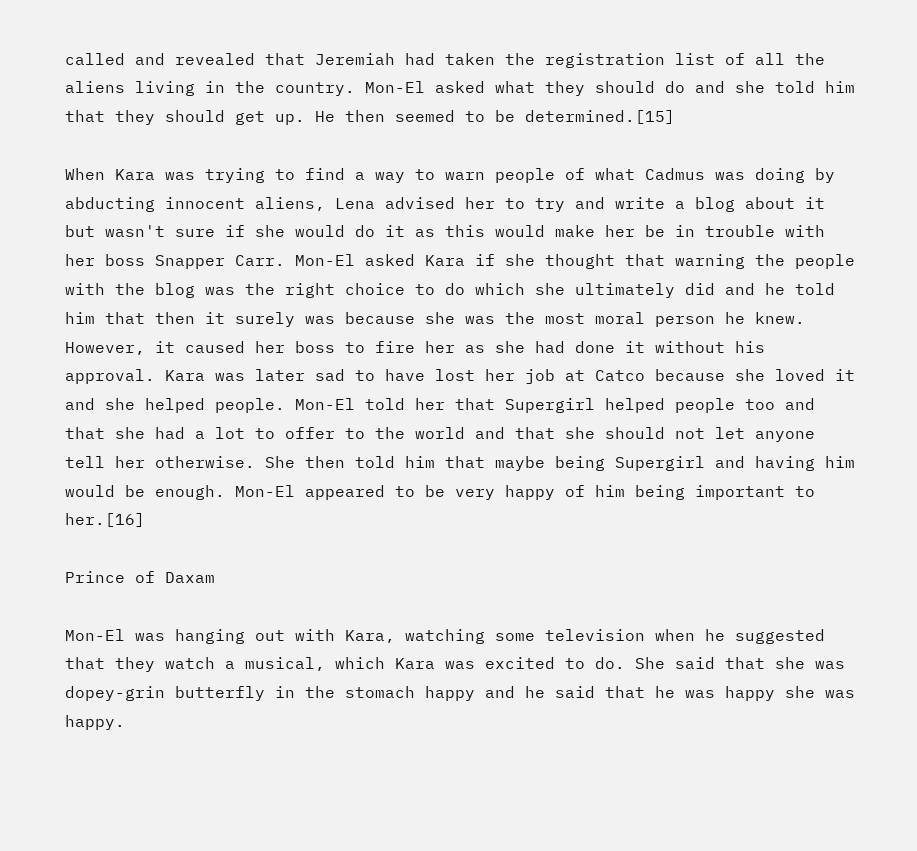called and revealed that Jeremiah had taken the registration list of all the aliens living in the country. Mon-El asked what they should do and she told him that they should get up. He then seemed to be determined.[15]

When Kara was trying to find a way to warn people of what Cadmus was doing by abducting innocent aliens, Lena advised her to try and write a blog about it but wasn't sure if she would do it as this would make her be in trouble with her boss Snapper Carr. Mon-El asked Kara if she thought that warning the people with the blog was the right choice to do which she ultimately did and he told him that then it surely was because she was the most moral person he knew. However, it caused her boss to fire her as she had done it without his approval. Kara was later sad to have lost her job at Catco because she loved it and she helped people. Mon-El told her that Supergirl helped people too and that she had a lot to offer to the world and that she should not let anyone tell her otherwise. She then told him that maybe being Supergirl and having him would be enough. Mon-El appeared to be very happy of him being important to her.[16]

Prince of Daxam

Mon-El was hanging out with Kara, watching some television when he suggested that they watch a musical, which Kara was excited to do. She said that she was dopey-grin butterfly in the stomach happy and he said that he was happy she was happy.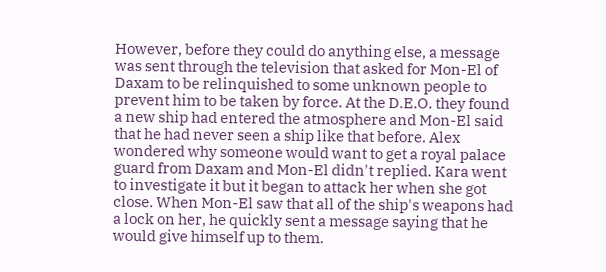However, before they could do anything else, a message was sent through the television that asked for Mon-El of Daxam to be relinquished to some unknown people to prevent him to be taken by force. At the D.E.O. they found a new ship had entered the atmosphere and Mon-El said that he had never seen a ship like that before. Alex wondered why someone would want to get a royal palace guard from Daxam and Mon-El didn't replied. Kara went to investigate it but it began to attack her when she got close. When Mon-El saw that all of the ship's weapons had a lock on her, he quickly sent a message saying that he would give himself up to them.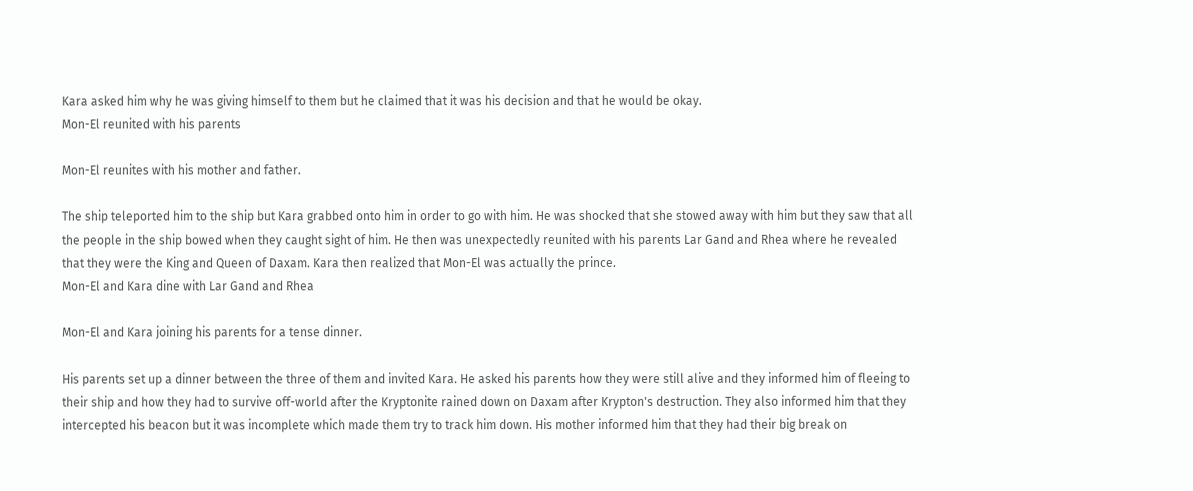Kara asked him why he was giving himself to them but he claimed that it was his decision and that he would be okay.
Mon-El reunited with his parents

Mon-El reunites with his mother and father.

The ship teleported him to the ship but Kara grabbed onto him in order to go with him. He was shocked that she stowed away with him but they saw that all the people in the ship bowed when they caught sight of him. He then was unexpectedly reunited with his parents Lar Gand and Rhea where he revealed that they were the King and Queen of Daxam. Kara then realized that Mon-El was actually the prince.
Mon-El and Kara dine with Lar Gand and Rhea

Mon-El and Kara joining his parents for a tense dinner.

His parents set up a dinner between the three of them and invited Kara. He asked his parents how they were still alive and they informed him of fleeing to their ship and how they had to survive off-world after the Kryptonite rained down on Daxam after Krypton's destruction. They also informed him that they intercepted his beacon but it was incomplete which made them try to track him down. His mother informed him that they had their big break on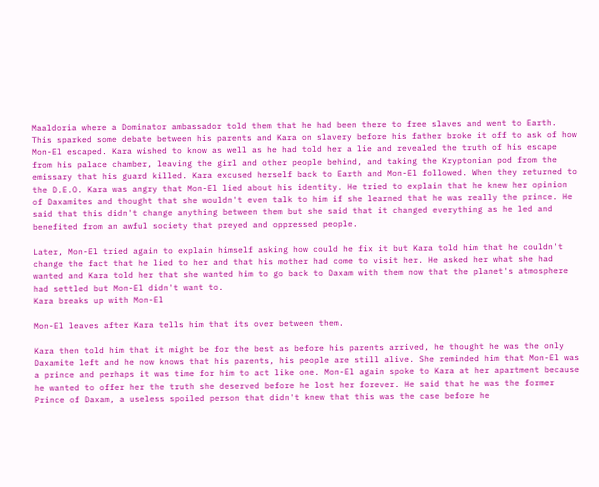Maaldoria where a Dominator ambassador told them that he had been there to free slaves and went to Earth. This sparked some debate between his parents and Kara on slavery before his father broke it off to ask of how Mon-El escaped. Kara wished to know as well as he had told her a lie and revealed the truth of his escape from his palace chamber, leaving the girl and other people behind, and taking the Kryptonian pod from the emissary that his guard killed. Kara excused herself back to Earth and Mon-El followed. When they returned to the D.E.O. Kara was angry that Mon-El lied about his identity. He tried to explain that he knew her opinion of Daxamites and thought that she wouldn't even talk to him if she learned that he was really the prince. He said that this didn't change anything between them but she said that it changed everything as he led and benefited from an awful society that preyed and oppressed people.

Later, Mon-El tried again to explain himself asking how could he fix it but Kara told him that he couldn't change the fact that he lied to her and that his mother had come to visit her. He asked her what she had wanted and Kara told her that she wanted him to go back to Daxam with them now that the planet's atmosphere had settled but Mon-El didn't want to.
Kara breaks up with Mon-El

Mon-El leaves after Kara tells him that its over between them.

Kara then told him that it might be for the best as before his parents arrived, he thought he was the only Daxamite left and he now knows that his parents, his people are still alive. She reminded him that Mon-El was a prince and perhaps it was time for him to act like one. Mon-El again spoke to Kara at her apartment because he wanted to offer her the truth she deserved before he lost her forever. He said that he was the former Prince of Daxam, a useless spoiled person that didn't knew that this was the case before he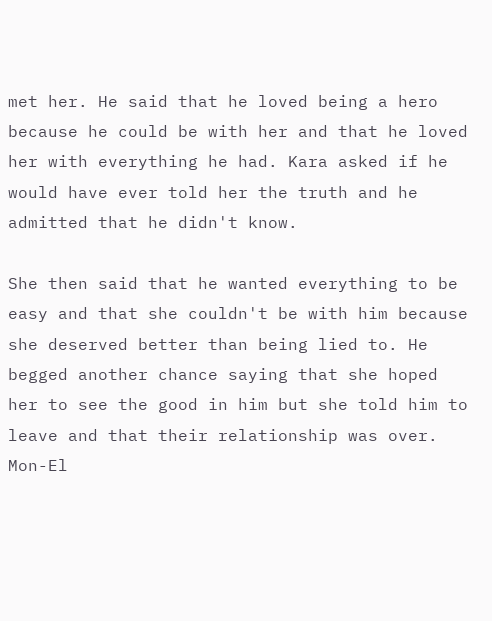met her. He said that he loved being a hero because he could be with her and that he loved her with everything he had. Kara asked if he would have ever told her the truth and he admitted that he didn't know.

She then said that he wanted everything to be easy and that she couldn't be with him because she deserved better than being lied to. He begged another chance saying that she hoped her to see the good in him but she told him to leave and that their relationship was over. Mon-El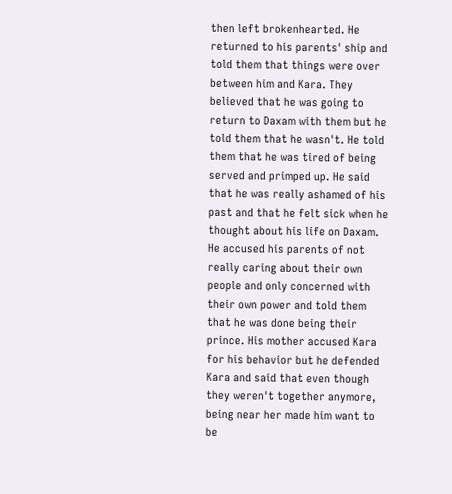then left brokenhearted. He returned to his parents' ship and told them that things were over between him and Kara. They believed that he was going to return to Daxam with them but he told them that he wasn't. He told them that he was tired of being served and primped up. He said that he was really ashamed of his past and that he felt sick when he thought about his life on Daxam. He accused his parents of not really caring about their own people and only concerned with their own power and told them that he was done being their prince. His mother accused Kara for his behavior but he defended Kara and said that even though they weren't together anymore, being near her made him want to be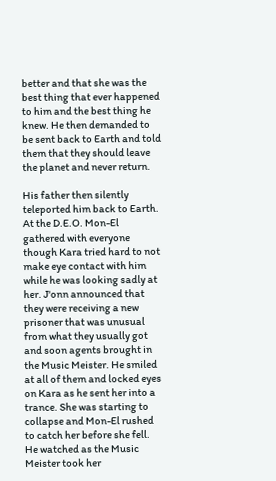better and that she was the best thing that ever happened to him and the best thing he knew. He then demanded to be sent back to Earth and told them that they should leave the planet and never return.

His father then silently teleported him back to Earth. At the D.E.O. Mon-El gathered with everyone though Kara tried hard to not make eye contact with him while he was looking sadly at her. J'onn announced that they were receiving a new prisoner that was unusual from what they usually got and soon agents brought in the Music Meister. He smiled at all of them and locked eyes on Kara as he sent her into a trance. She was starting to collapse and Mon-El rushed to catch her before she fell. He watched as the Music Meister took her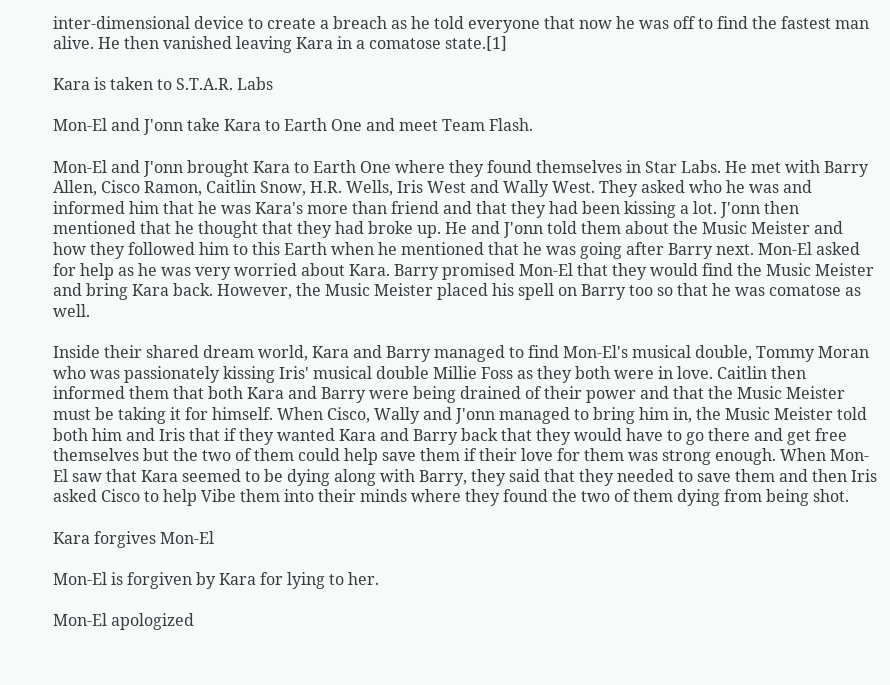inter-dimensional device to create a breach as he told everyone that now he was off to find the fastest man alive. He then vanished leaving Kara in a comatose state.[1]

Kara is taken to S.T.A.R. Labs

Mon-El and J'onn take Kara to Earth One and meet Team Flash.

Mon-El and J'onn brought Kara to Earth One where they found themselves in Star Labs. He met with Barry Allen, Cisco Ramon, Caitlin Snow, H.R. Wells, Iris West and Wally West. They asked who he was and informed him that he was Kara's more than friend and that they had been kissing a lot. J'onn then mentioned that he thought that they had broke up. He and J'onn told them about the Music Meister and how they followed him to this Earth when he mentioned that he was going after Barry next. Mon-El asked for help as he was very worried about Kara. Barry promised Mon-El that they would find the Music Meister and bring Kara back. However, the Music Meister placed his spell on Barry too so that he was comatose as well.

Inside their shared dream world, Kara and Barry managed to find Mon-El's musical double, Tommy Moran who was passionately kissing Iris' musical double Millie Foss as they both were in love. Caitlin then informed them that both Kara and Barry were being drained of their power and that the Music Meister must be taking it for himself. When Cisco, Wally and J'onn managed to bring him in, the Music Meister told both him and Iris that if they wanted Kara and Barry back that they would have to go there and get free themselves but the two of them could help save them if their love for them was strong enough. When Mon-El saw that Kara seemed to be dying along with Barry, they said that they needed to save them and then Iris asked Cisco to help Vibe them into their minds where they found the two of them dying from being shot.

Kara forgives Mon-El

Mon-El is forgiven by Kara for lying to her.

Mon-El apologized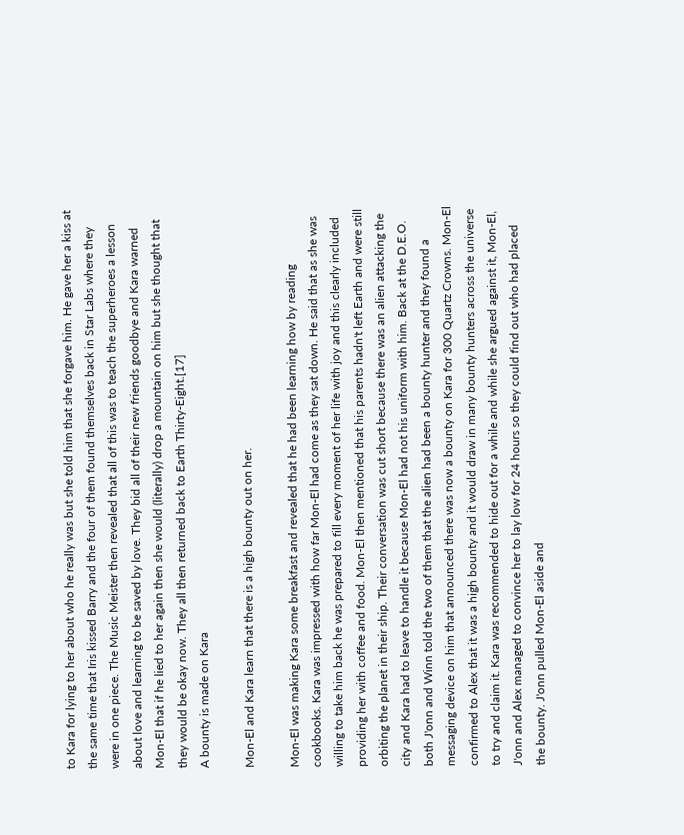to Kara for lying to her about who he really was but she told him that she forgave him. He gave her a kiss at the same time that Iris kissed Barry and the four of them found themselves back in Star Labs where they were in one piece. The Music Meister then revealed that all of this was to teach the superheroes a lesson about love and learning to be saved by love. They bid all of their new friends goodbye and Kara warned Mon-El that if he lied to her again then she would (literally) drop a mountain on him but she thought that they would be okay now. They all then returned back to Earth Thirty-Eight.[17]
A bounty is made on Kara

Mon-El and Kara learn that there is a high bounty out on her.

Mon-El was making Kara some breakfast and revealed that he had been learning how by reading cookbooks. Kara was impressed with how far Mon-El had come as they sat down. He said that as she was willing to take him back he was prepared to fill every moment of her life with joy and this clearly included providing her with coffee and food. Mon-El then mentioned that his parents hadn't left Earth and were still orbiting the planet in their ship. Their conversation was cut short because there was an alien attacking the city and Kara had to leave to handle it because Mon-El had not his uniform with him. Back at the D.E.O. both J'onn and Winn told the two of them that the alien had been a bounty hunter and they found a messaging device on him that announced there was now a bounty on Kara for 300 Quartz Crowns. Mon-El confirmed to Alex that it was a high bounty and it would draw in many bounty hunters across the universe to try and claim it. Kara was recommended to hide out for a while and while she argued against it, Mon-El, J'onn and Alex managed to convince her to lay low for 24 hours so they could find out who had placed the bounty. J'onn pulled Mon-El aside and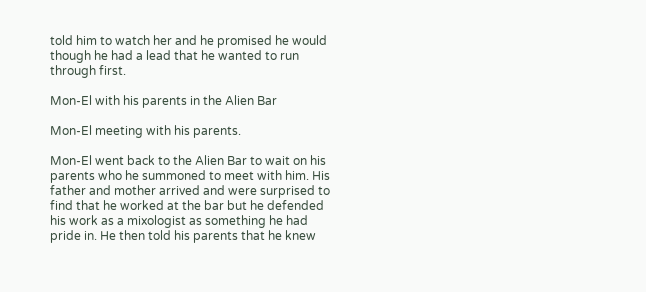told him to watch her and he promised he would though he had a lead that he wanted to run through first.

Mon-El with his parents in the Alien Bar

Mon-El meeting with his parents.

Mon-El went back to the Alien Bar to wait on his parents who he summoned to meet with him. His father and mother arrived and were surprised to find that he worked at the bar but he defended his work as a mixologist as something he had pride in. He then told his parents that he knew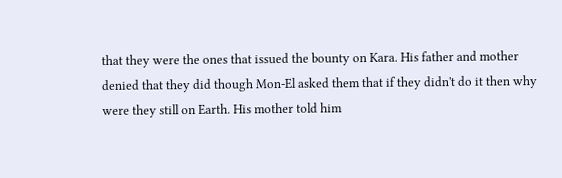that they were the ones that issued the bounty on Kara. His father and mother denied that they did though Mon-El asked them that if they didn't do it then why were they still on Earth. His mother told him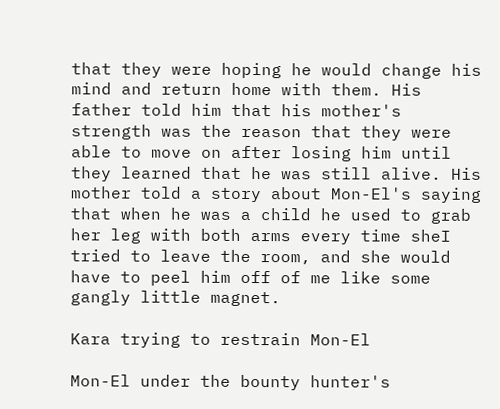that they were hoping he would change his mind and return home with them. His father told him that his mother's strength was the reason that they were able to move on after losing him until they learned that he was still alive. His mother told a story about Mon-El's saying that when he was a child he used to grab her leg with both arms every time sheI tried to leave the room, and she would have to peel him off of me like some gangly little magnet.

Kara trying to restrain Mon-El

Mon-El under the bounty hunter's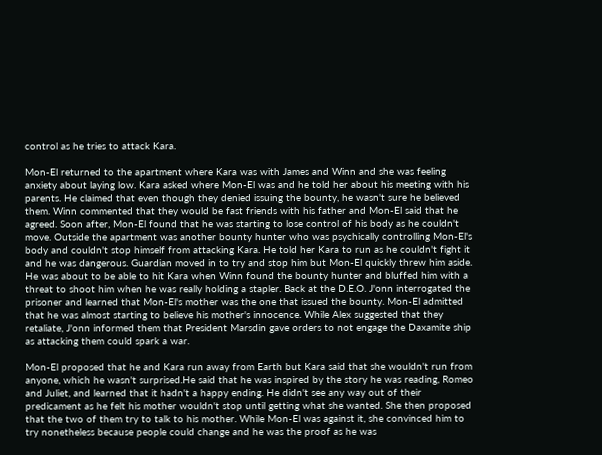control as he tries to attack Kara.

Mon-El returned to the apartment where Kara was with James and Winn and she was feeling anxiety about laying low. Kara asked where Mon-El was and he told her about his meeting with his parents. He claimed that even though they denied issuing the bounty, he wasn't sure he believed them. Winn commented that they would be fast friends with his father and Mon-El said that he agreed. Soon after, Mon-El found that he was starting to lose control of his body as he couldn't move. Outside the apartment was another bounty hunter who was psychically controlling Mon-El's body and couldn't stop himself from attacking Kara. He told her Kara to run as he couldn't fight it and he was dangerous. Guardian moved in to try and stop him but Mon-El quickly threw him aside. He was about to be able to hit Kara when Winn found the bounty hunter and bluffed him with a threat to shoot him when he was really holding a stapler. Back at the D.E.O. J'onn interrogated the prisoner and learned that Mon-El's mother was the one that issued the bounty. Mon-El admitted that he was almost starting to believe his mother's innocence. While Alex suggested that they retaliate, J'onn informed them that President Marsdin gave orders to not engage the Daxamite ship as attacking them could spark a war.

Mon-El proposed that he and Kara run away from Earth but Kara said that she wouldn't run from anyone, which he wasn't surprised.He said that he was inspired by the story he was reading, Romeo and Juliet, and learned that it hadn't a happy ending. He didn't see any way out of their predicament as he felt his mother wouldn't stop until getting what she wanted. She then proposed that the two of them try to talk to his mother. While Mon-El was against it, she convinced him to try nonetheless because people could change and he was the proof as he was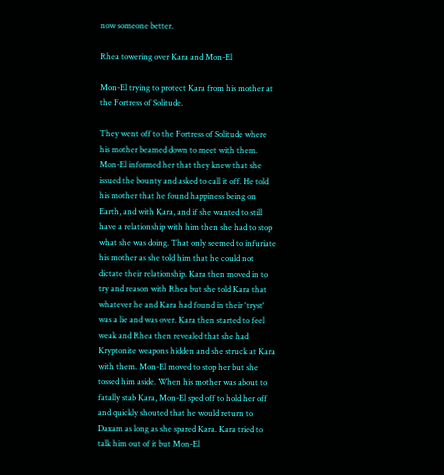now someone better.

Rhea towering over Kara and Mon-El

Mon-El trying to protect Kara from his mother at the Fortress of Solitude.

They went off to the Fortress of Solitude where his mother beamed down to meet with them. Mon-El informed her that they knew that she issued the bounty and asked to call it off. He told his mother that he found happiness being on Earth, and with Kara, and if she wanted to still have a relationship with him then she had to stop what she was doing. That only seemed to infuriate his mother as she told him that he could not dictate their relationship. Kara then moved in to try and reason with Rhea but she told Kara that whatever he and Kara had found in their 'tryst' was a lie and was over. Kara then started to feel weak and Rhea then revealed that she had Kryptonite weapons hidden and she struck at Kara with them. Mon-El moved to stop her but she tossed him aside. When his mother was about to fatally stab Kara, Mon-El sped off to hold her off and quickly shouted that he would return to Daxam as long as she spared Kara. Kara tried to talk him out of it but Mon-El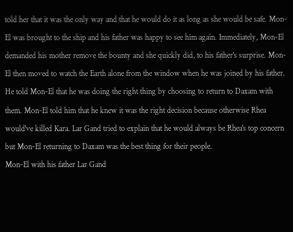told her that it was the only way and that he would do it as long as she would be safe. Mon-El was brought to the ship and his father was happy to see him again. Immediately, Mon-El demanded his mother remove the bounty and she quickly did, to his father's surprise. Mon-El then moved to watch the Earth alone from the window when he was joined by his father. He told Mon-El that he was doing the right thing by choosing to return to Daxam with them. Mon-El told him that he knew it was the right decision because otherwise Rhea would've killed Kara. Lar Gand tried to explain that he would always be Rhea's top concern but Mon-El returning to Daxam was the best thing for their people.
Mon-El with his father Lar Gand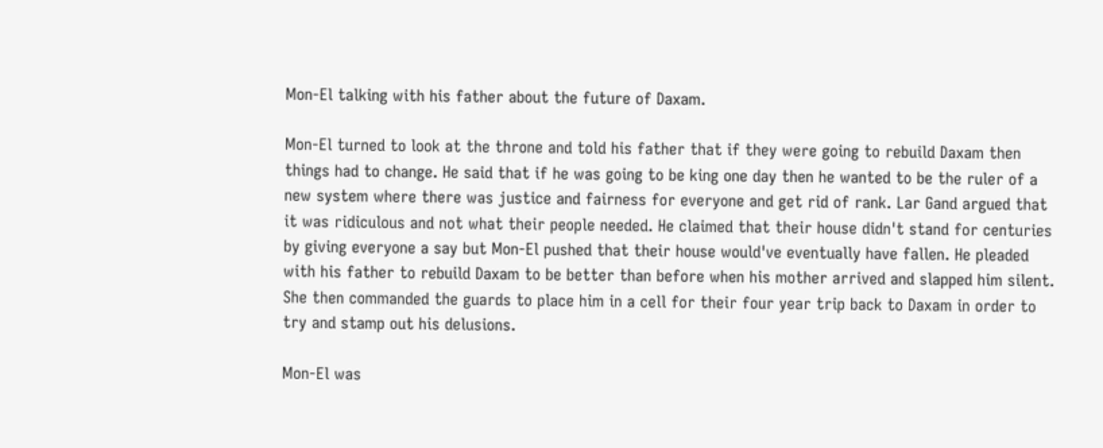Mon-El talking with his father about the future of Daxam.

Mon-El turned to look at the throne and told his father that if they were going to rebuild Daxam then things had to change. He said that if he was going to be king one day then he wanted to be the ruler of a new system where there was justice and fairness for everyone and get rid of rank. Lar Gand argued that it was ridiculous and not what their people needed. He claimed that their house didn't stand for centuries by giving everyone a say but Mon-El pushed that their house would've eventually have fallen. He pleaded with his father to rebuild Daxam to be better than before when his mother arrived and slapped him silent. She then commanded the guards to place him in a cell for their four year trip back to Daxam in order to try and stamp out his delusions.

Mon-El was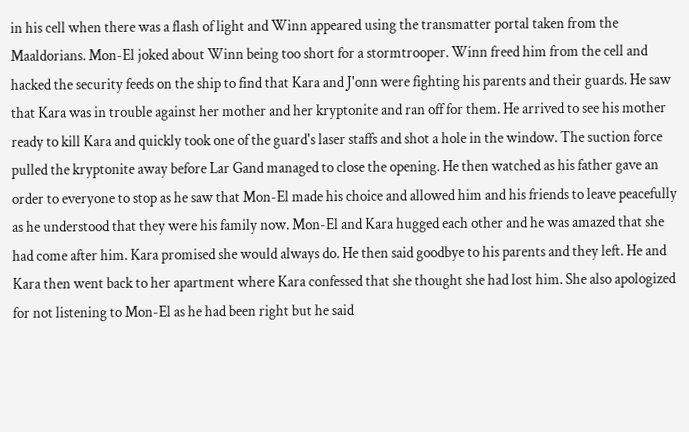in his cell when there was a flash of light and Winn appeared using the transmatter portal taken from the Maaldorians. Mon-El joked about Winn being too short for a stormtrooper. Winn freed him from the cell and hacked the security feeds on the ship to find that Kara and J'onn were fighting his parents and their guards. He saw that Kara was in trouble against her mother and her kryptonite and ran off for them. He arrived to see his mother ready to kill Kara and quickly took one of the guard's laser staffs and shot a hole in the window. The suction force pulled the kryptonite away before Lar Gand managed to close the opening. He then watched as his father gave an order to everyone to stop as he saw that Mon-El made his choice and allowed him and his friends to leave peacefully as he understood that they were his family now. Mon-El and Kara hugged each other and he was amazed that she had come after him. Kara promised she would always do. He then said goodbye to his parents and they left. He and Kara then went back to her apartment where Kara confessed that she thought she had lost him. She also apologized for not listening to Mon-El as he had been right but he said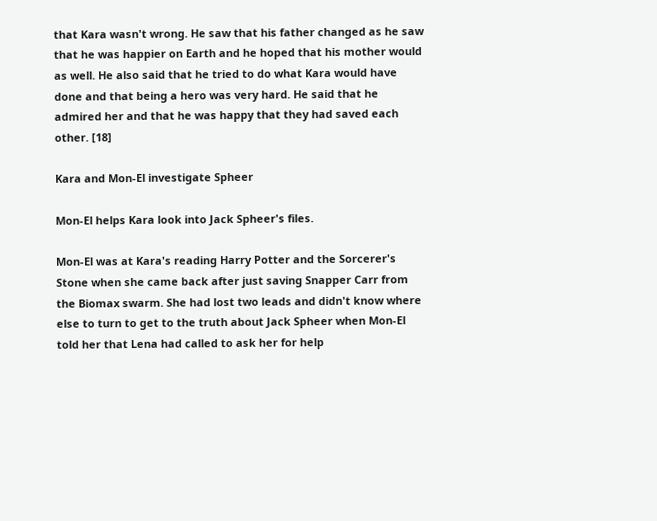that Kara wasn't wrong. He saw that his father changed as he saw that he was happier on Earth and he hoped that his mother would as well. He also said that he tried to do what Kara would have done and that being a hero was very hard. He said that he admired her and that he was happy that they had saved each other. [18]

Kara and Mon-El investigate Spheer

Mon-El helps Kara look into Jack Spheer's files.

Mon-El was at Kara's reading Harry Potter and the Sorcerer's Stone when she came back after just saving Snapper Carr from the Biomax swarm. She had lost two leads and didn't know where else to turn to get to the truth about Jack Spheer when Mon-El told her that Lena had called to ask her for help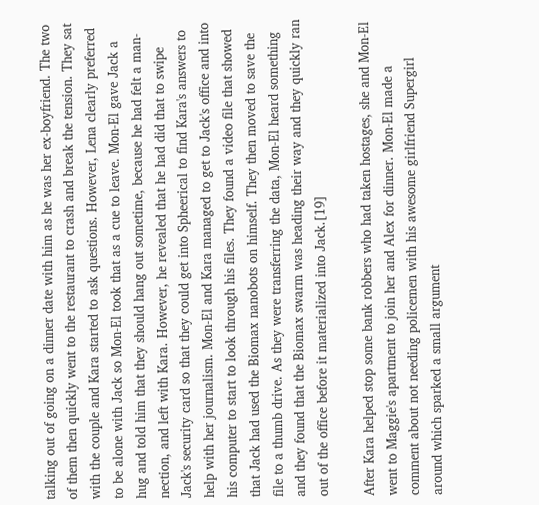talking out of going on a dinner date with him as he was her ex-boyfriend. The two of them then quickly went to the restaurant to crash and break the tension. They sat with the couple and Kara started to ask questions. However, Lena clearly preferred to be alone with Jack so Mon-El took that as a cue to leave. Mon-El gave Jack a hug and told him that they should hang out sometime, because he had felt a man-nection, and left with Kara. However, he revealed that he had did that to swipe Jack's security card so that they could get into Spheerical to find Kara's answers to help with her journalism. Mon-El and Kara managed to get to Jack's office and into his computer to start to look through his files. They found a video file that showed that Jack had used the Biomax nanobots on himself. They then moved to save the file to a thumb drive. As they were transferring the data, Mon-El heard something and they found that the Biomax swarm was heading their way and they quickly ran out of the office before it materialized into Jack.[19]

After Kara helped stop some bank robbers who had taken hostages, she and Mon-El went to Maggie's apartment to join her and Alex for dinner. Mon-El made a comment about not needing policemen with his awesome girlfriend Supergirl around which sparked a small argument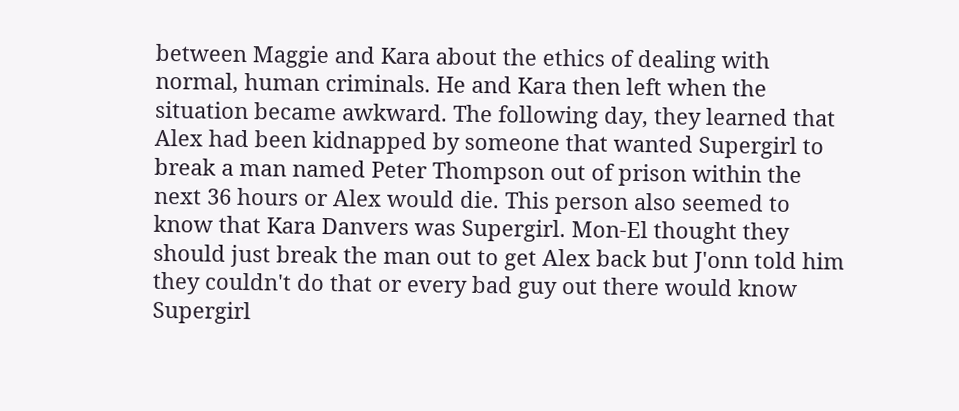between Maggie and Kara about the ethics of dealing with normal, human criminals. He and Kara then left when the situation became awkward. The following day, they learned that Alex had been kidnapped by someone that wanted Supergirl to break a man named Peter Thompson out of prison within the next 36 hours or Alex would die. This person also seemed to know that Kara Danvers was Supergirl. Mon-El thought they should just break the man out to get Alex back but J'onn told him they couldn't do that or every bad guy out there would know Supergirl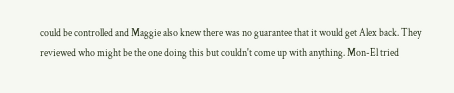could be controlled and Maggie also knew there was no guarantee that it would get Alex back. They reviewed who might be the one doing this but couldn't come up with anything. Mon-El tried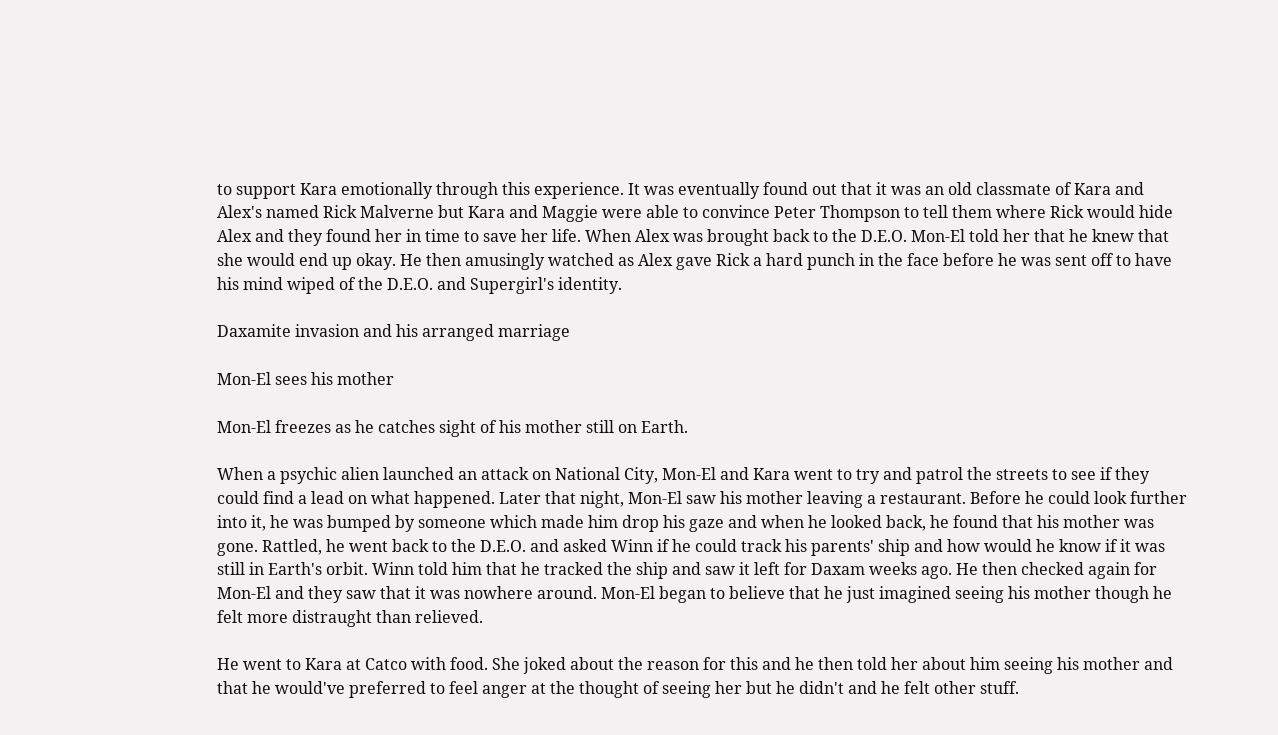to support Kara emotionally through this experience. It was eventually found out that it was an old classmate of Kara and Alex's named Rick Malverne but Kara and Maggie were able to convince Peter Thompson to tell them where Rick would hide Alex and they found her in time to save her life. When Alex was brought back to the D.E.O. Mon-El told her that he knew that she would end up okay. He then amusingly watched as Alex gave Rick a hard punch in the face before he was sent off to have his mind wiped of the D.E.O. and Supergirl's identity.

Daxamite invasion and his arranged marriage

Mon-El sees his mother

Mon-El freezes as he catches sight of his mother still on Earth.

When a psychic alien launched an attack on National City, Mon-El and Kara went to try and patrol the streets to see if they could find a lead on what happened. Later that night, Mon-El saw his mother leaving a restaurant. Before he could look further into it, he was bumped by someone which made him drop his gaze and when he looked back, he found that his mother was gone. Rattled, he went back to the D.E.O. and asked Winn if he could track his parents' ship and how would he know if it was still in Earth's orbit. Winn told him that he tracked the ship and saw it left for Daxam weeks ago. He then checked again for Mon-El and they saw that it was nowhere around. Mon-El began to believe that he just imagined seeing his mother though he felt more distraught than relieved.

He went to Kara at Catco with food. She joked about the reason for this and he then told her about him seeing his mother and that he would've preferred to feel anger at the thought of seeing her but he didn't and he felt other stuff.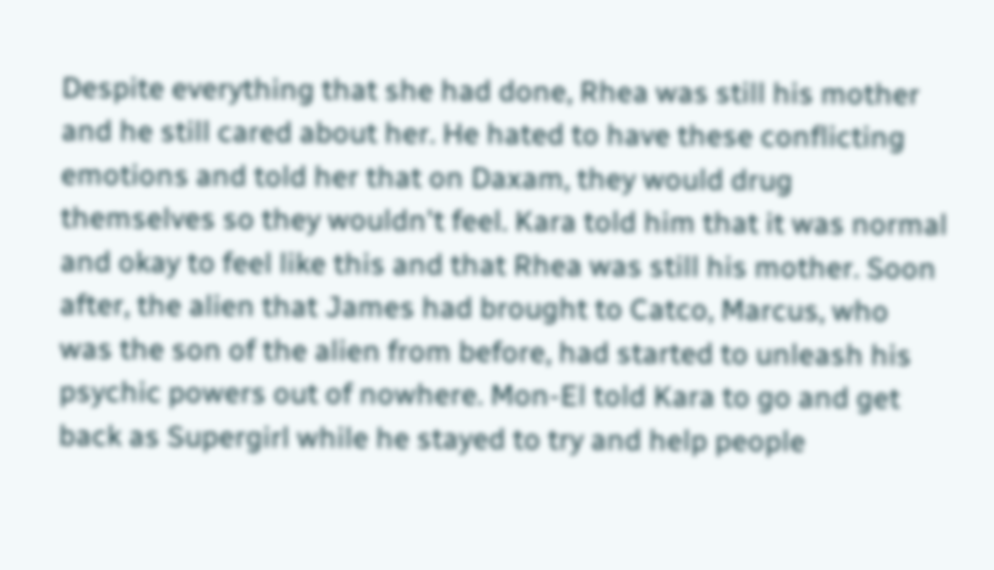Despite everything that she had done, Rhea was still his mother and he still cared about her. He hated to have these conflicting emotions and told her that on Daxam, they would drug themselves so they wouldn't feel. Kara told him that it was normal and okay to feel like this and that Rhea was still his mother. Soon after, the alien that James had brought to Catco, Marcus, who was the son of the alien from before, had started to unleash his psychic powers out of nowhere. Mon-El told Kara to go and get back as Supergirl while he stayed to try and help people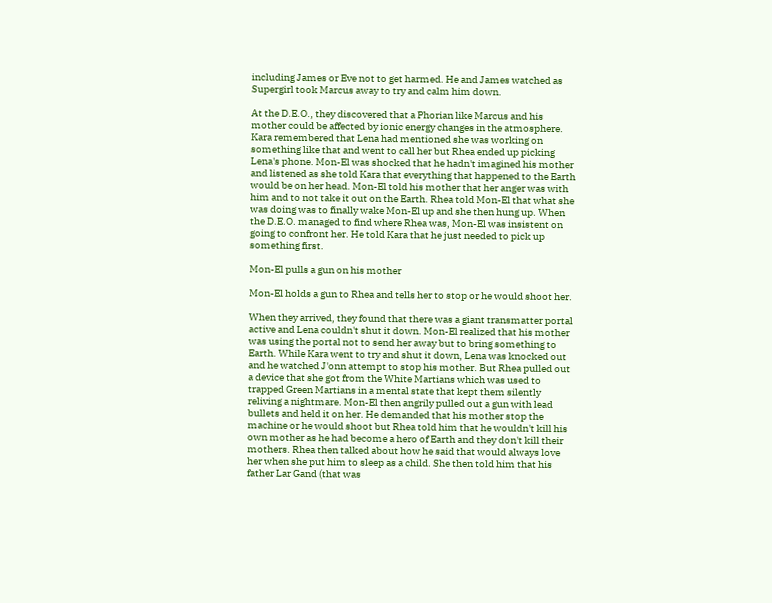including James or Eve not to get harmed. He and James watched as Supergirl took Marcus away to try and calm him down.

At the D.E.O., they discovered that a Phorian like Marcus and his mother could be affected by ionic energy changes in the atmosphere. Kara remembered that Lena had mentioned she was working on something like that and went to call her but Rhea ended up picking Lena's phone. Mon-El was shocked that he hadn't imagined his mother and listened as she told Kara that everything that happened to the Earth would be on her head. Mon-El told his mother that her anger was with him and to not take it out on the Earth. Rhea told Mon-El that what she was doing was to finally wake Mon-El up and she then hung up. When the D.E.O. managed to find where Rhea was, Mon-El was insistent on going to confront her. He told Kara that he just needed to pick up something first.

Mon-El pulls a gun on his mother

Mon-El holds a gun to Rhea and tells her to stop or he would shoot her.

When they arrived, they found that there was a giant transmatter portal active and Lena couldn't shut it down. Mon-El realized that his mother was using the portal not to send her away but to bring something to Earth. While Kara went to try and shut it down, Lena was knocked out and he watched J'onn attempt to stop his mother. But Rhea pulled out a device that she got from the White Martians which was used to trapped Green Martians in a mental state that kept them silently reliving a nightmare. Mon-El then angrily pulled out a gun with lead bullets and held it on her. He demanded that his mother stop the machine or he would shoot but Rhea told him that he wouldn't kill his own mother as he had become a hero of Earth and they don't kill their mothers. Rhea then talked about how he said that would always love her when she put him to sleep as a child. She then told him that his father Lar Gand (that was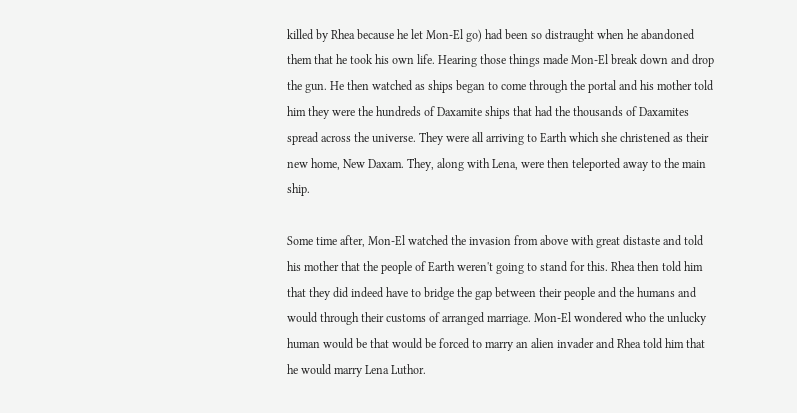killed by Rhea because he let Mon-El go) had been so distraught when he abandoned them that he took his own life. Hearing those things made Mon-El break down and drop the gun. He then watched as ships began to come through the portal and his mother told him they were the hundreds of Daxamite ships that had the thousands of Daxamites spread across the universe. They were all arriving to Earth which she christened as their new home, New Daxam. They, along with Lena, were then teleported away to the main ship.

Some time after, Mon-El watched the invasion from above with great distaste and told his mother that the people of Earth weren't going to stand for this. Rhea then told him that they did indeed have to bridge the gap between their people and the humans and would through their customs of arranged marriage. Mon-El wondered who the unlucky human would be that would be forced to marry an alien invader and Rhea told him that he would marry Lena Luthor.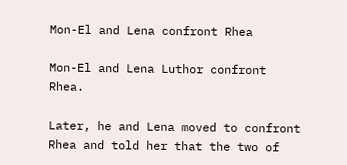Mon-El and Lena confront Rhea

Mon-El and Lena Luthor confront Rhea.

Later, he and Lena moved to confront Rhea and told her that the two of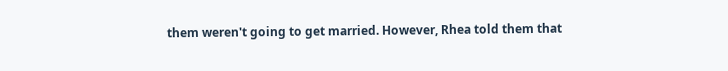them weren't going to get married. However, Rhea told them that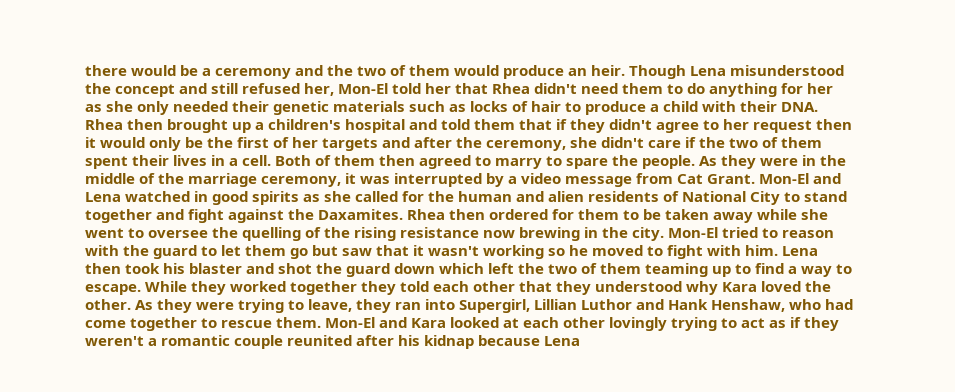there would be a ceremony and the two of them would produce an heir. Though Lena misunderstood the concept and still refused her, Mon-El told her that Rhea didn't need them to do anything for her as she only needed their genetic materials such as locks of hair to produce a child with their DNA. Rhea then brought up a children's hospital and told them that if they didn't agree to her request then it would only be the first of her targets and after the ceremony, she didn't care if the two of them spent their lives in a cell. Both of them then agreed to marry to spare the people. As they were in the middle of the marriage ceremony, it was interrupted by a video message from Cat Grant. Mon-El and Lena watched in good spirits as she called for the human and alien residents of National City to stand together and fight against the Daxamites. Rhea then ordered for them to be taken away while she went to oversee the quelling of the rising resistance now brewing in the city. Mon-El tried to reason with the guard to let them go but saw that it wasn't working so he moved to fight with him. Lena then took his blaster and shot the guard down which left the two of them teaming up to find a way to escape. While they worked together they told each other that they understood why Kara loved the other. As they were trying to leave, they ran into Supergirl, Lillian Luthor and Hank Henshaw, who had come together to rescue them. Mon-El and Kara looked at each other lovingly trying to act as if they weren't a romantic couple reunited after his kidnap because Lena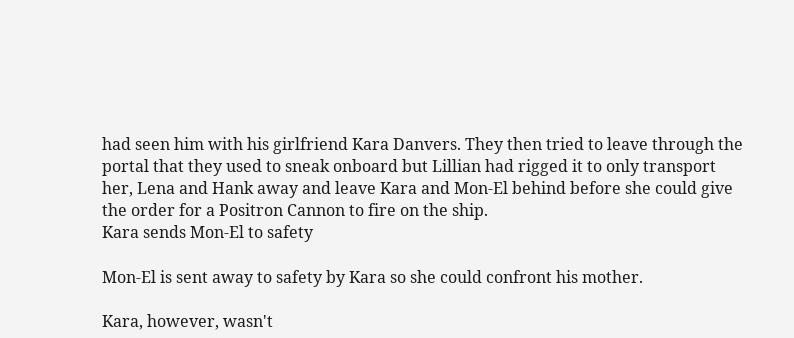had seen him with his girlfriend Kara Danvers. They then tried to leave through the portal that they used to sneak onboard but Lillian had rigged it to only transport her, Lena and Hank away and leave Kara and Mon-El behind before she could give the order for a Positron Cannon to fire on the ship.
Kara sends Mon-El to safety

Mon-El is sent away to safety by Kara so she could confront his mother.

Kara, however, wasn't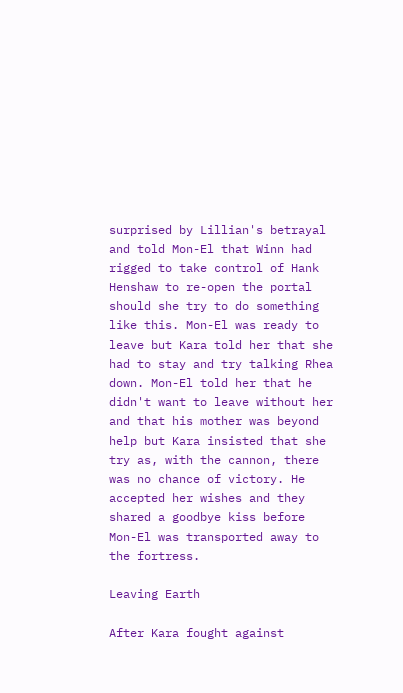surprised by Lillian's betrayal and told Mon-El that Winn had rigged to take control of Hank Henshaw to re-open the portal should she try to do something like this. Mon-El was ready to leave but Kara told her that she had to stay and try talking Rhea down. Mon-El told her that he didn't want to leave without her and that his mother was beyond help but Kara insisted that she try as, with the cannon, there was no chance of victory. He accepted her wishes and they shared a goodbye kiss before Mon-El was transported away to the fortress.

Leaving Earth

After Kara fought against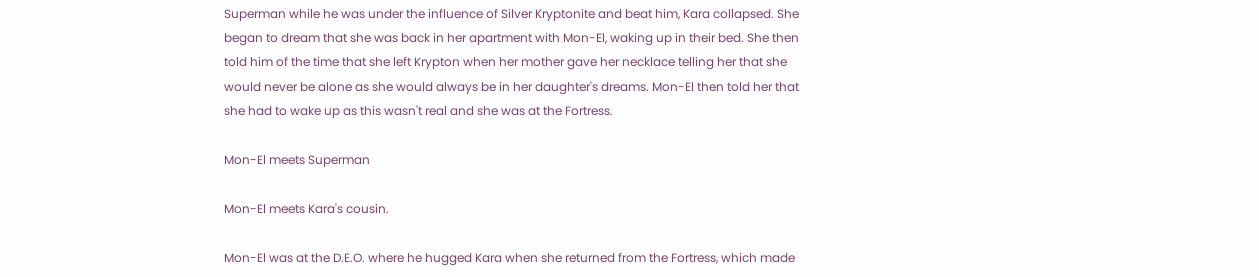Superman while he was under the influence of Silver Kryptonite and beat him, Kara collapsed. She began to dream that she was back in her apartment with Mon-El, waking up in their bed. She then told him of the time that she left Krypton when her mother gave her necklace telling her that she would never be alone as she would always be in her daughter's dreams. Mon-El then told her that she had to wake up as this wasn't real and she was at the Fortress.

Mon-El meets Superman

Mon-El meets Kara's cousin.

Mon-El was at the D.E.O. where he hugged Kara when she returned from the Fortress, which made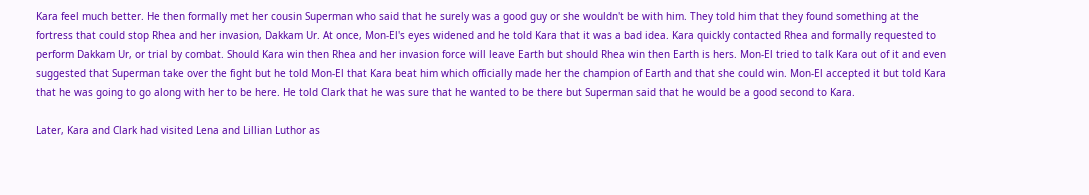Kara feel much better. He then formally met her cousin Superman who said that he surely was a good guy or she wouldn't be with him. They told him that they found something at the fortress that could stop Rhea and her invasion, Dakkam Ur. At once, Mon-El's eyes widened and he told Kara that it was a bad idea. Kara quickly contacted Rhea and formally requested to perform Dakkam Ur, or trial by combat. Should Kara win then Rhea and her invasion force will leave Earth but should Rhea win then Earth is hers. Mon-El tried to talk Kara out of it and even suggested that Superman take over the fight but he told Mon-El that Kara beat him which officially made her the champion of Earth and that she could win. Mon-El accepted it but told Kara that he was going to go along with her to be here. He told Clark that he was sure that he wanted to be there but Superman said that he would be a good second to Kara.

Later, Kara and Clark had visited Lena and Lillian Luthor as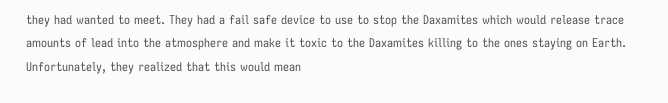they had wanted to meet. They had a fail safe device to use to stop the Daxamites which would release trace amounts of lead into the atmosphere and make it toxic to the Daxamites killing to the ones staying on Earth. Unfortunately, they realized that this would mean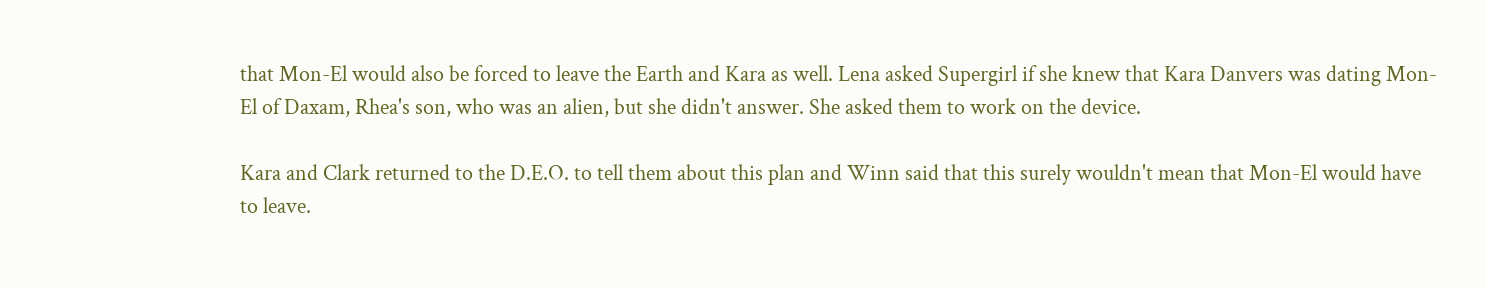that Mon-El would also be forced to leave the Earth and Kara as well. Lena asked Supergirl if she knew that Kara Danvers was dating Mon-El of Daxam, Rhea's son, who was an alien, but she didn't answer. She asked them to work on the device.

Kara and Clark returned to the D.E.O. to tell them about this plan and Winn said that this surely wouldn't mean that Mon-El would have to leave.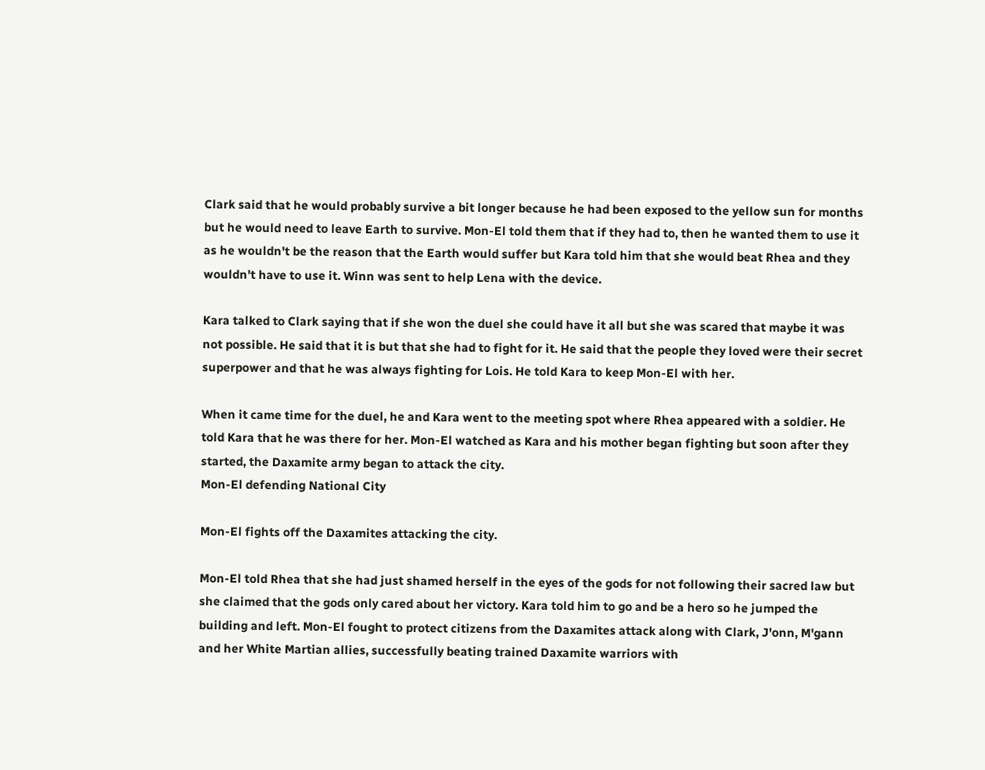Clark said that he would probably survive a bit longer because he had been exposed to the yellow sun for months but he would need to leave Earth to survive. Mon-El told them that if they had to, then he wanted them to use it as he wouldn't be the reason that the Earth would suffer but Kara told him that she would beat Rhea and they wouldn't have to use it. Winn was sent to help Lena with the device.

Kara talked to Clark saying that if she won the duel she could have it all but she was scared that maybe it was not possible. He said that it is but that she had to fight for it. He said that the people they loved were their secret superpower and that he was always fighting for Lois. He told Kara to keep Mon-El with her.

When it came time for the duel, he and Kara went to the meeting spot where Rhea appeared with a soldier. He told Kara that he was there for her. Mon-El watched as Kara and his mother began fighting but soon after they started, the Daxamite army began to attack the city.
Mon-El defending National City

Mon-El fights off the Daxamites attacking the city.

Mon-El told Rhea that she had just shamed herself in the eyes of the gods for not following their sacred law but she claimed that the gods only cared about her victory. Kara told him to go and be a hero so he jumped the building and left. Mon-El fought to protect citizens from the Daxamites attack along with Clark, J'onn, M'gann and her White Martian allies, successfully beating trained Daxamite warriors with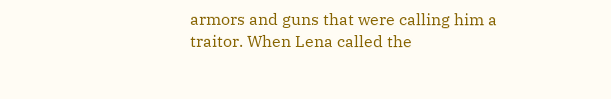armors and guns that were calling him a traitor. When Lena called the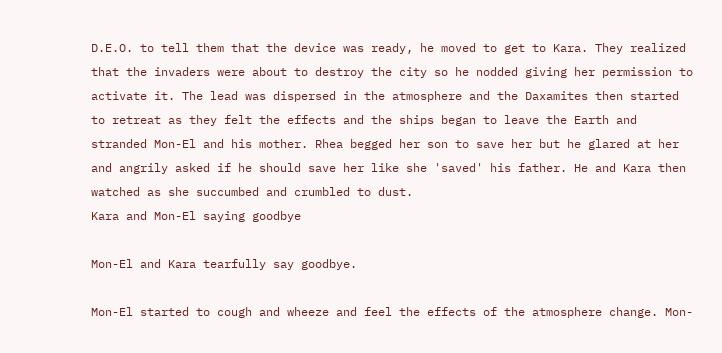D.E.O. to tell them that the device was ready, he moved to get to Kara. They realized that the invaders were about to destroy the city so he nodded giving her permission to activate it. The lead was dispersed in the atmosphere and the Daxamites then started to retreat as they felt the effects and the ships began to leave the Earth and stranded Mon-El and his mother. Rhea begged her son to save her but he glared at her and angrily asked if he should save her like she 'saved' his father. He and Kara then watched as she succumbed and crumbled to dust.
Kara and Mon-El saying goodbye

Mon-El and Kara tearfully say goodbye.

Mon-El started to cough and wheeze and feel the effects of the atmosphere change. Mon-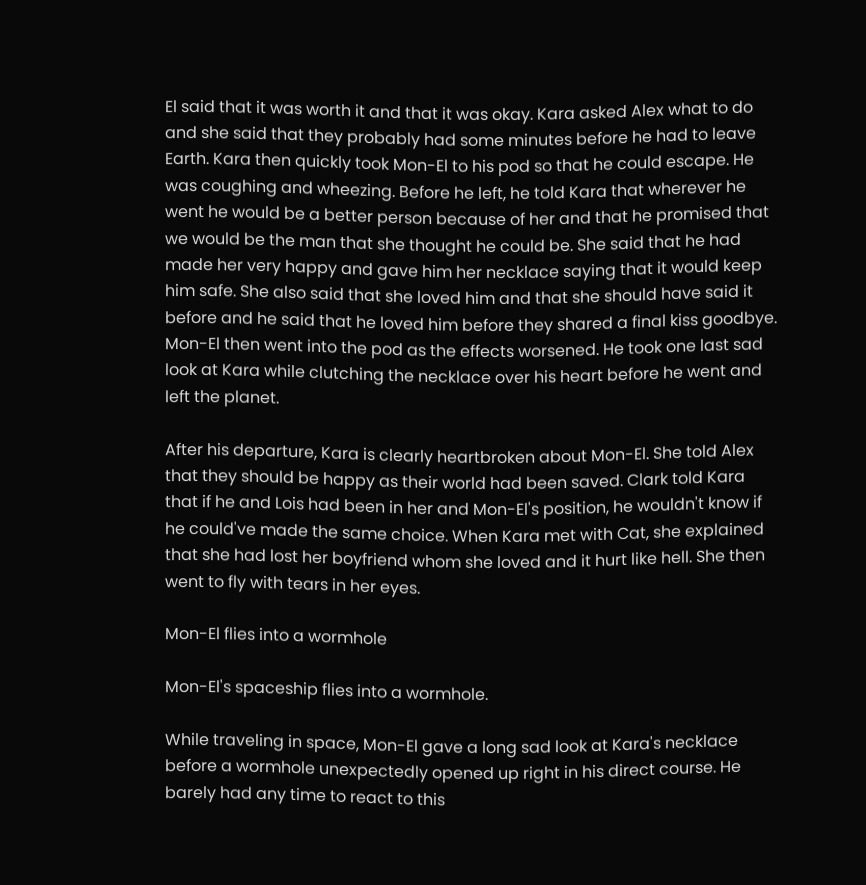El said that it was worth it and that it was okay. Kara asked Alex what to do and she said that they probably had some minutes before he had to leave Earth. Kara then quickly took Mon-El to his pod so that he could escape. He was coughing and wheezing. Before he left, he told Kara that wherever he went he would be a better person because of her and that he promised that we would be the man that she thought he could be. She said that he had made her very happy and gave him her necklace saying that it would keep him safe. She also said that she loved him and that she should have said it before and he said that he loved him before they shared a final kiss goodbye. Mon-El then went into the pod as the effects worsened. He took one last sad look at Kara while clutching the necklace over his heart before he went and left the planet.

After his departure, Kara is clearly heartbroken about Mon-El. She told Alex that they should be happy as their world had been saved. Clark told Kara that if he and Lois had been in her and Mon-El's position, he wouldn't know if he could've made the same choice. When Kara met with Cat, she explained that she had lost her boyfriend whom she loved and it hurt like hell. She then went to fly with tears in her eyes.

Mon-El flies into a wormhole

Mon-El's spaceship flies into a wormhole.

While traveling in space, Mon-El gave a long sad look at Kara's necklace before a wormhole unexpectedly opened up right in his direct course. He barely had any time to react to this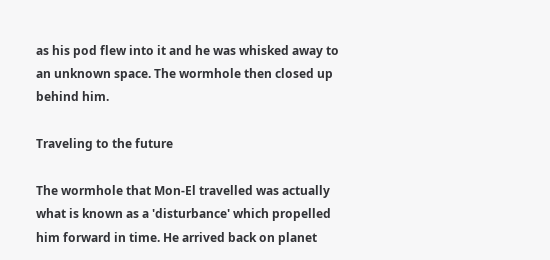as his pod flew into it and he was whisked away to an unknown space. The wormhole then closed up behind him.

Traveling to the future

The wormhole that Mon-El travelled was actually what is known as a 'disturbance' which propelled him forward in time. He arrived back on planet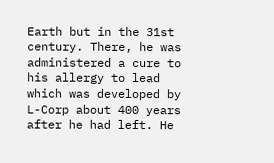Earth but in the 31st century. There, he was administered a cure to his allergy to lead which was developed by L-Corp about 400 years after he had left. He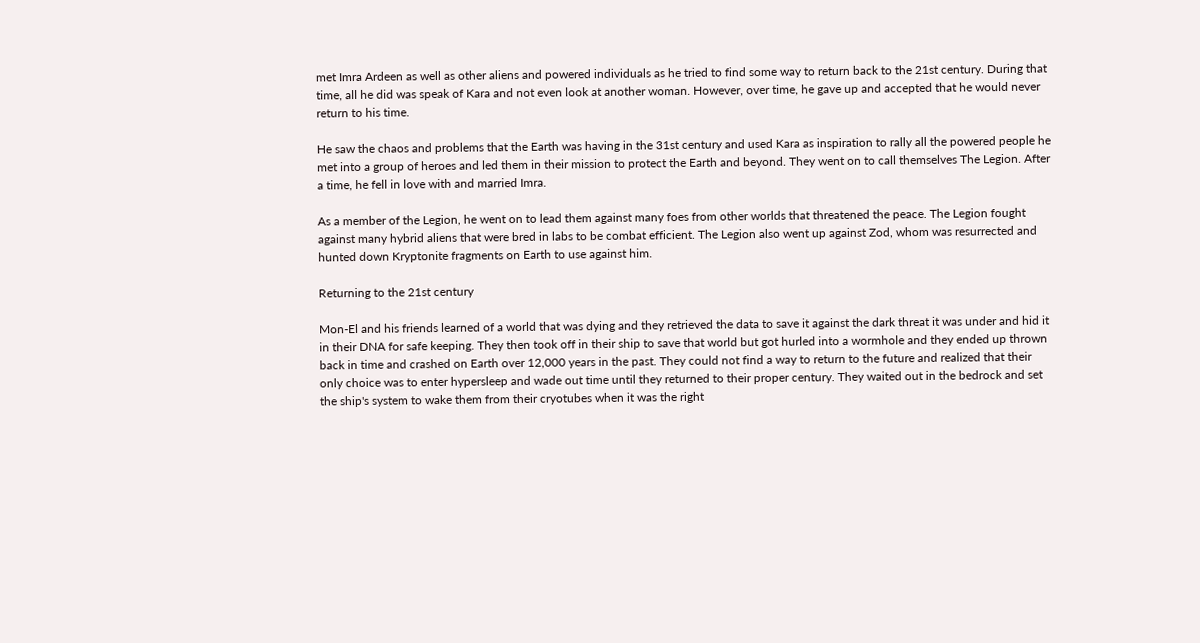met Imra Ardeen as well as other aliens and powered individuals as he tried to find some way to return back to the 21st century. During that time, all he did was speak of Kara and not even look at another woman. However, over time, he gave up and accepted that he would never return to his time.

He saw the chaos and problems that the Earth was having in the 31st century and used Kara as inspiration to rally all the powered people he met into a group of heroes and led them in their mission to protect the Earth and beyond. They went on to call themselves The Legion. After a time, he fell in love with and married Imra.

As a member of the Legion, he went on to lead them against many foes from other worlds that threatened the peace. The Legion fought against many hybrid aliens that were bred in labs to be combat efficient. The Legion also went up against Zod, whom was resurrected and hunted down Kryptonite fragments on Earth to use against him.

Returning to the 21st century

Mon-El and his friends learned of a world that was dying and they retrieved the data to save it against the dark threat it was under and hid it in their DNA for safe keeping. They then took off in their ship to save that world but got hurled into a wormhole and they ended up thrown back in time and crashed on Earth over 12,000 years in the past. They could not find a way to return to the future and realized that their only choice was to enter hypersleep and wade out time until they returned to their proper century. They waited out in the bedrock and set the ship's system to wake them from their cryotubes when it was the right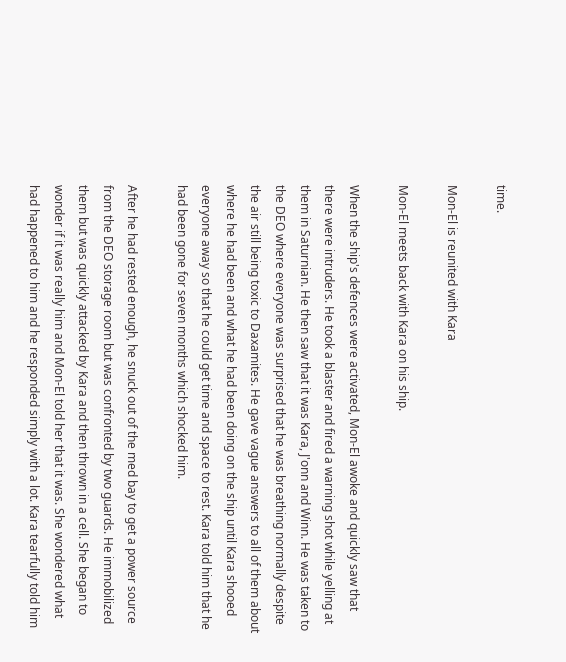time.

Mon-El is reunited with Kara

Mon-El meets back with Kara on his ship.

When the ship's defences were activated, Mon-El awoke and quickly saw that there were intruders. He took a blaster and fired a warning shot while yelling at them in Saturnian. He then saw that it was Kara, J'onn and Winn. He was taken to the DEO where everyone was surprised that he was breathing normally despite the air still being toxic to Daxamites. He gave vague answers to all of them about where he had been and what he had been doing on the ship until Kara shooed everyone away so that he could get time and space to rest. Kara told him that he had been gone for seven months which shocked him.

After he had rested enough, he snuck out of the med bay to get a power source from the DEO storage room but was confronted by two guards. He immobilized them but was quickly attacked by Kara and then thrown in a cell. She began to wonder if it was really him and Mon-El told her that it was. She wondered what had happened to him and he responded simply with a lot. Kara tearfully told him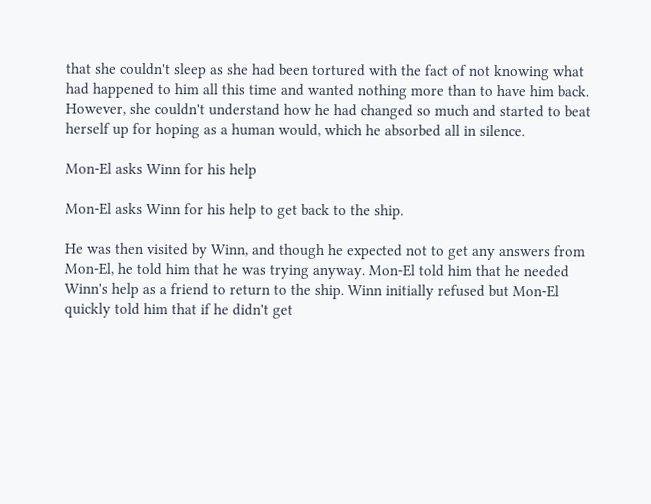that she couldn't sleep as she had been tortured with the fact of not knowing what had happened to him all this time and wanted nothing more than to have him back. However, she couldn't understand how he had changed so much and started to beat herself up for hoping as a human would, which he absorbed all in silence.

Mon-El asks Winn for his help

Mon-El asks Winn for his help to get back to the ship.

He was then visited by Winn, and though he expected not to get any answers from Mon-El, he told him that he was trying anyway. Mon-El told him that he needed Winn's help as a friend to return to the ship. Winn initially refused but Mon-El quickly told him that if he didn't get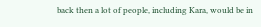back then a lot of people, including Kara, would be in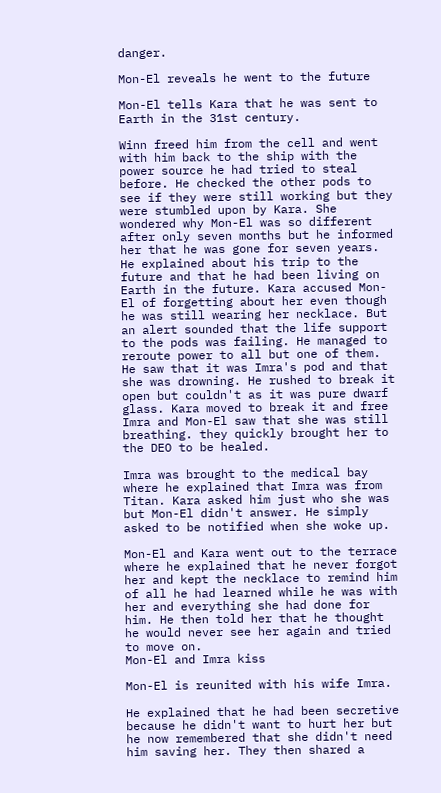danger.

Mon-El reveals he went to the future

Mon-El tells Kara that he was sent to Earth in the 31st century.

Winn freed him from the cell and went with him back to the ship with the power source he had tried to steal before. He checked the other pods to see if they were still working but they were stumbled upon by Kara. She wondered why Mon-El was so different after only seven months but he informed her that he was gone for seven years. He explained about his trip to the future and that he had been living on Earth in the future. Kara accused Mon-El of forgetting about her even though he was still wearing her necklace. But an alert sounded that the life support to the pods was failing. He managed to reroute power to all but one of them. He saw that it was Imra's pod and that she was drowning. He rushed to break it open but couldn't as it was pure dwarf glass. Kara moved to break it and free Imra and Mon-El saw that she was still breathing. they quickly brought her to the DEO to be healed.

Imra was brought to the medical bay where he explained that Imra was from Titan. Kara asked him just who she was but Mon-El didn't answer. He simply asked to be notified when she woke up.

Mon-El and Kara went out to the terrace where he explained that he never forgot her and kept the necklace to remind him of all he had learned while he was with her and everything she had done for him. He then told her that he thought he would never see her again and tried to move on.
Mon-El and Imra kiss

Mon-El is reunited with his wife Imra.

He explained that he had been secretive because he didn't want to hurt her but he now remembered that she didn't need him saving her. They then shared a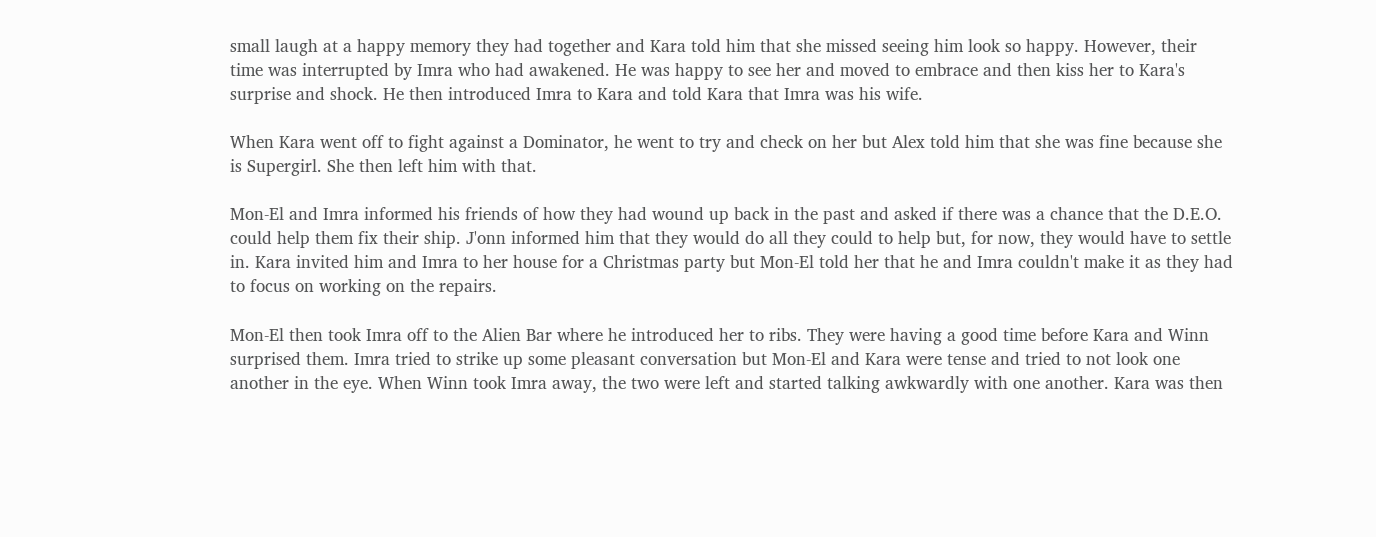small laugh at a happy memory they had together and Kara told him that she missed seeing him look so happy. However, their time was interrupted by Imra who had awakened. He was happy to see her and moved to embrace and then kiss her to Kara's surprise and shock. He then introduced Imra to Kara and told Kara that Imra was his wife.

When Kara went off to fight against a Dominator, he went to try and check on her but Alex told him that she was fine because she is Supergirl. She then left him with that.

Mon-El and Imra informed his friends of how they had wound up back in the past and asked if there was a chance that the D.E.O. could help them fix their ship. J'onn informed him that they would do all they could to help but, for now, they would have to settle in. Kara invited him and Imra to her house for a Christmas party but Mon-El told her that he and Imra couldn't make it as they had to focus on working on the repairs.

Mon-El then took Imra off to the Alien Bar where he introduced her to ribs. They were having a good time before Kara and Winn surprised them. Imra tried to strike up some pleasant conversation but Mon-El and Kara were tense and tried to not look one another in the eye. When Winn took Imra away, the two were left and started talking awkwardly with one another. Kara was then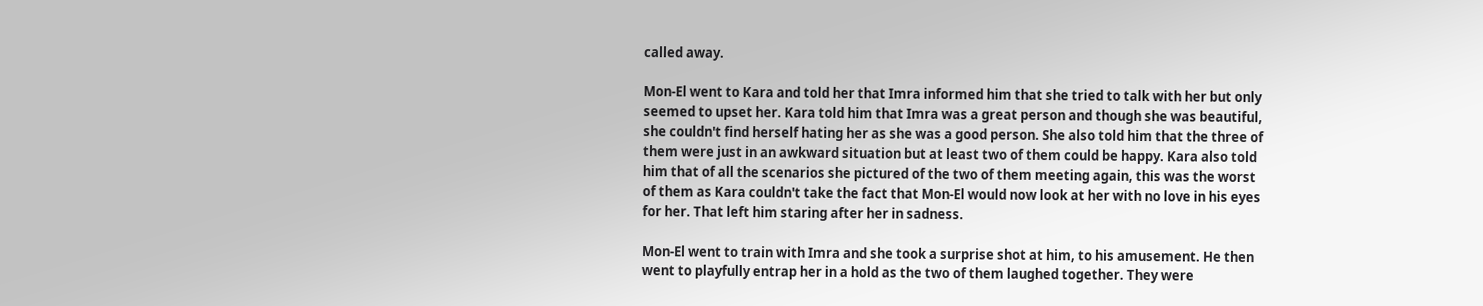called away.

Mon-El went to Kara and told her that Imra informed him that she tried to talk with her but only seemed to upset her. Kara told him that Imra was a great person and though she was beautiful, she couldn't find herself hating her as she was a good person. She also told him that the three of them were just in an awkward situation but at least two of them could be happy. Kara also told him that of all the scenarios she pictured of the two of them meeting again, this was the worst of them as Kara couldn't take the fact that Mon-El would now look at her with no love in his eyes for her. That left him staring after her in sadness.

Mon-El went to train with Imra and she took a surprise shot at him, to his amusement. He then went to playfully entrap her in a hold as the two of them laughed together. They were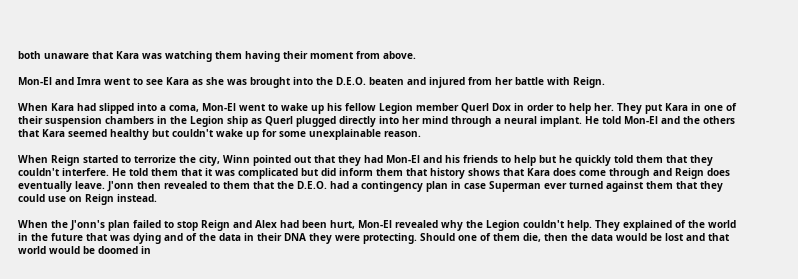both unaware that Kara was watching them having their moment from above.

Mon-El and Imra went to see Kara as she was brought into the D.E.O. beaten and injured from her battle with Reign.

When Kara had slipped into a coma, Mon-El went to wake up his fellow Legion member Querl Dox in order to help her. They put Kara in one of their suspension chambers in the Legion ship as Querl plugged directly into her mind through a neural implant. He told Mon-El and the others that Kara seemed healthy but couldn't wake up for some unexplainable reason.

When Reign started to terrorize the city, Winn pointed out that they had Mon-El and his friends to help but he quickly told them that they couldn't interfere. He told them that it was complicated but did inform them that history shows that Kara does come through and Reign does eventually leave. J'onn then revealed to them that the D.E.O. had a contingency plan in case Superman ever turned against them that they could use on Reign instead.

When the J'onn's plan failed to stop Reign and Alex had been hurt, Mon-El revealed why the Legion couldn't help. They explained of the world in the future that was dying and of the data in their DNA they were protecting. Should one of them die, then the data would be lost and that world would be doomed in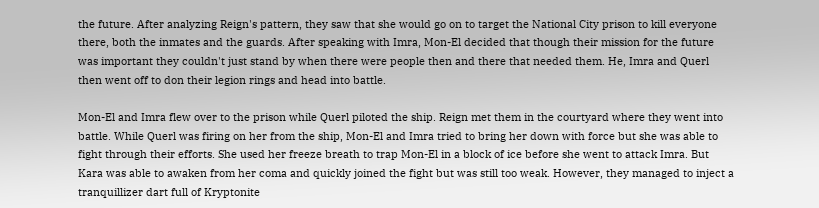the future. After analyzing Reign's pattern, they saw that she would go on to target the National City prison to kill everyone there, both the inmates and the guards. After speaking with Imra, Mon-El decided that though their mission for the future was important they couldn't just stand by when there were people then and there that needed them. He, Imra and Querl then went off to don their legion rings and head into battle.

Mon-El and Imra flew over to the prison while Querl piloted the ship. Reign met them in the courtyard where they went into battle. While Querl was firing on her from the ship, Mon-El and Imra tried to bring her down with force but she was able to fight through their efforts. She used her freeze breath to trap Mon-El in a block of ice before she went to attack Imra. But Kara was able to awaken from her coma and quickly joined the fight but was still too weak. However, they managed to inject a tranquillizer dart full of Kryptonite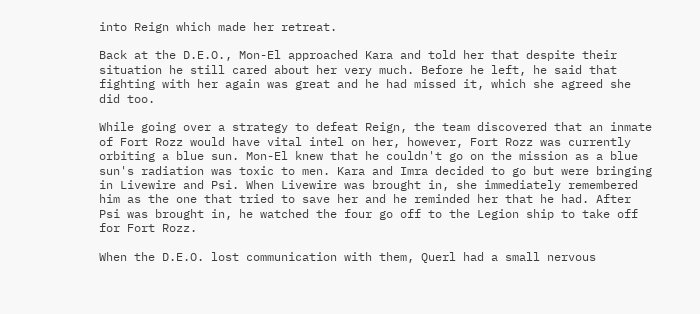into Reign which made her retreat.

Back at the D.E.O., Mon-El approached Kara and told her that despite their situation he still cared about her very much. Before he left, he said that fighting with her again was great and he had missed it, which she agreed she did too.

While going over a strategy to defeat Reign, the team discovered that an inmate of Fort Rozz would have vital intel on her, however, Fort Rozz was currently orbiting a blue sun. Mon-El knew that he couldn't go on the mission as a blue sun's radiation was toxic to men. Kara and Imra decided to go but were bringing in Livewire and Psi. When Livewire was brought in, she immediately remembered him as the one that tried to save her and he reminded her that he had. After Psi was brought in, he watched the four go off to the Legion ship to take off for Fort Rozz.

When the D.E.O. lost communication with them, Querl had a small nervous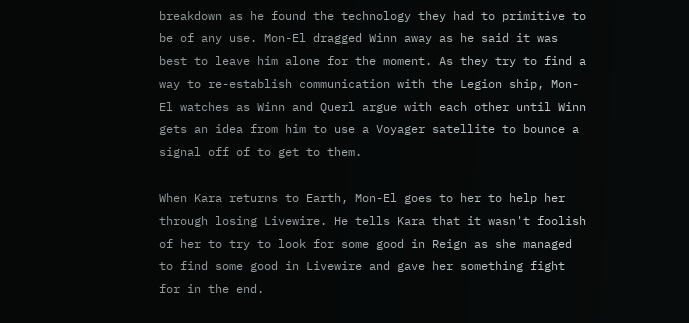breakdown as he found the technology they had to primitive to be of any use. Mon-El dragged Winn away as he said it was best to leave him alone for the moment. As they try to find a way to re-establish communication with the Legion ship, Mon-El watches as Winn and Querl argue with each other until Winn gets an idea from him to use a Voyager satellite to bounce a signal off of to get to them.

When Kara returns to Earth, Mon-El goes to her to help her through losing Livewire. He tells Kara that it wasn't foolish of her to try to look for some good in Reign as she managed to find some good in Livewire and gave her something fight for in the end.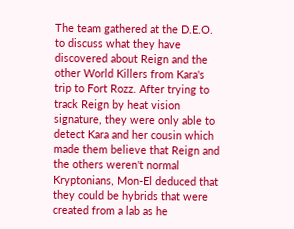The team gathered at the D.E.O. to discuss what they have discovered about Reign and the other World Killers from Kara's trip to Fort Rozz. After trying to track Reign by heat vision signature, they were only able to detect Kara and her cousin which made them believe that Reign and the others weren't normal Kryptonians, Mon-El deduced that they could be hybrids that were created from a lab as he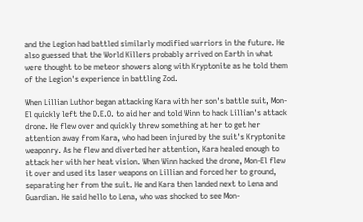and the Legion had battled similarly modified warriors in the future. He also guessed that the World Killers probably arrived on Earth in what were thought to be meteor showers along with Kryptonite as he told them of the Legion's experience in battling Zod.

When Lillian Luthor began attacking Kara with her son's battle suit, Mon-El quickly left the D.E.O. to aid her and told Winn to hack Lillian's attack drone. He flew over and quickly threw something at her to get her attention away from Kara, who had been injured by the suit's Kryptonite weaponry. As he flew and diverted her attention, Kara healed enough to attack her with her heat vision. When Winn hacked the drone, Mon-El flew it over and used its laser weapons on Lillian and forced her to ground, separating her from the suit. He and Kara then landed next to Lena and Guardian. He said hello to Lena, who was shocked to see Mon-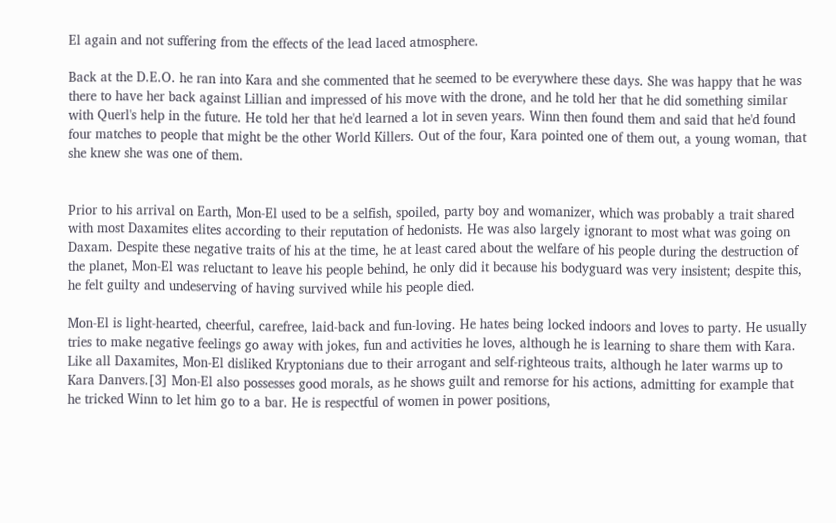El again and not suffering from the effects of the lead laced atmosphere.

Back at the D.E.O. he ran into Kara and she commented that he seemed to be everywhere these days. She was happy that he was there to have her back against Lillian and impressed of his move with the drone, and he told her that he did something similar with Querl's help in the future. He told her that he'd learned a lot in seven years. Winn then found them and said that he'd found four matches to people that might be the other World Killers. Out of the four, Kara pointed one of them out, a young woman, that she knew she was one of them.


Prior to his arrival on Earth, Mon-El used to be a selfish, spoiled, party boy and womanizer, which was probably a trait shared with most Daxamites elites according to their reputation of hedonists. He was also largely ignorant to most what was going on Daxam. Despite these negative traits of his at the time, he at least cared about the welfare of his people during the destruction of the planet, Mon-El was reluctant to leave his people behind, he only did it because his bodyguard was very insistent; despite this, he felt guilty and undeserving of having survived while his people died.

Mon-El is light-hearted, cheerful, carefree, laid-back and fun-loving. He hates being locked indoors and loves to party. He usually tries to make negative feelings go away with jokes, fun and activities he loves, although he is learning to share them with Kara. Like all Daxamites, Mon-El disliked Kryptonians due to their arrogant and self-righteous traits, although he later warms up to Kara Danvers.[3] Mon-El also possesses good morals, as he shows guilt and remorse for his actions, admitting for example that he tricked Winn to let him go to a bar. He is respectful of women in power positions,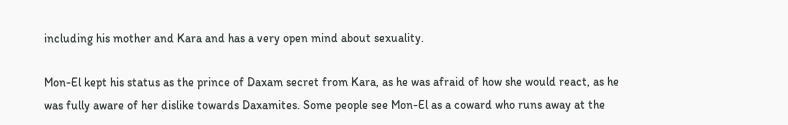including his mother and Kara and has a very open mind about sexuality.

Mon-El kept his status as the prince of Daxam secret from Kara, as he was afraid of how she would react, as he was fully aware of her dislike towards Daxamites. Some people see Mon-El as a coward who runs away at the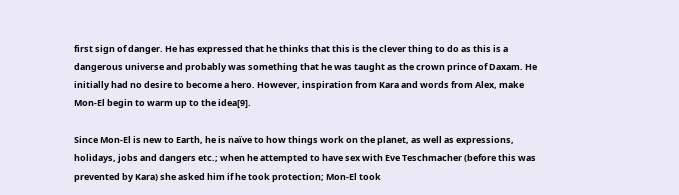first sign of danger. He has expressed that he thinks that this is the clever thing to do as this is a dangerous universe and probably was something that he was taught as the crown prince of Daxam. He initially had no desire to become a hero. However, inspiration from Kara and words from Alex, make Mon-El begin to warm up to the idea[9].

Since Mon-El is new to Earth, he is naïve to how things work on the planet, as well as expressions, holidays, jobs and dangers etc.; when he attempted to have sex with Eve Teschmacher (before this was prevented by Kara) she asked him if he took protection; Mon-El took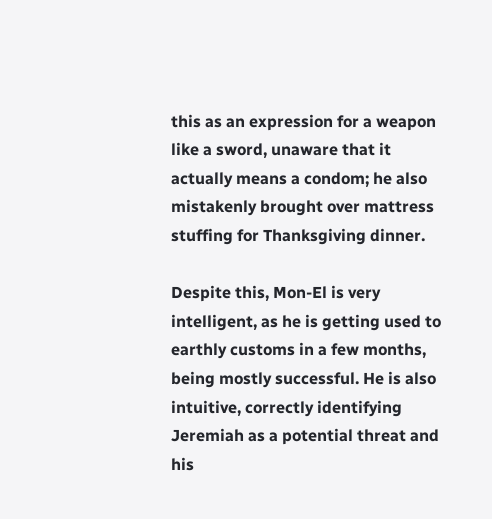this as an expression for a weapon like a sword, unaware that it actually means a condom; he also mistakenly brought over mattress stuffing for Thanksgiving dinner.

Despite this, Mon-El is very intelligent, as he is getting used to earthly customs in a few months, being mostly successful. He is also intuitive, correctly identifying Jeremiah as a potential threat and his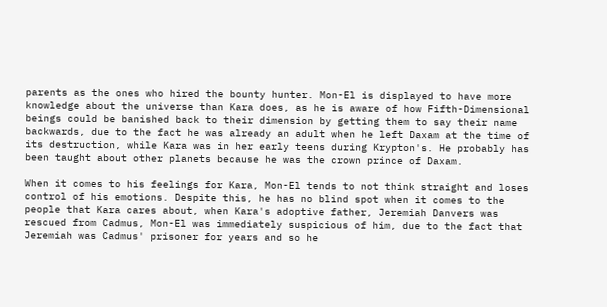parents as the ones who hired the bounty hunter. Mon-El is displayed to have more knowledge about the universe than Kara does, as he is aware of how Fifth-Dimensional beings could be banished back to their dimension by getting them to say their name backwards, due to the fact he was already an adult when he left Daxam at the time of its destruction, while Kara was in her early teens during Krypton's. He probably has been taught about other planets because he was the crown prince of Daxam.

When it comes to his feelings for Kara, Mon-El tends to not think straight and loses control of his emotions. Despite this, he has no blind spot when it comes to the people that Kara cares about, when Kara's adoptive father, Jeremiah Danvers was rescued from Cadmus, Mon-El was immediately suspicious of him, due to the fact that Jeremiah was Cadmus' prisoner for years and so he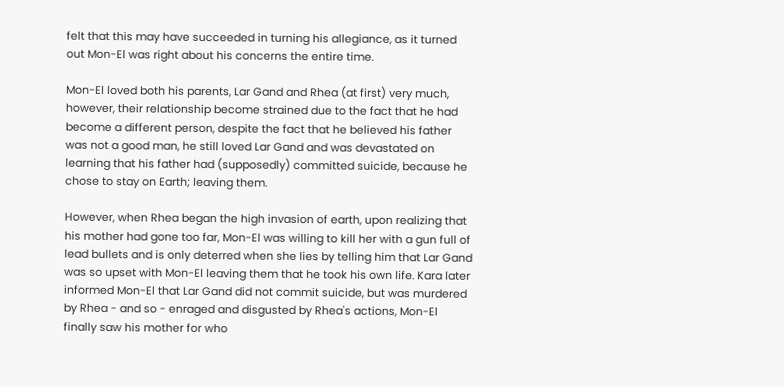felt that this may have succeeded in turning his allegiance, as it turned out Mon-El was right about his concerns the entire time.

Mon-El loved both his parents, Lar Gand and Rhea (at first) very much, however, their relationship become strained due to the fact that he had become a different person, despite the fact that he believed his father was not a good man, he still loved Lar Gand and was devastated on learning that his father had (supposedly) committed suicide, because he chose to stay on Earth; leaving them.

However, when Rhea began the high invasion of earth, upon realizing that his mother had gone too far, Mon-El was willing to kill her with a gun full of lead bullets and is only deterred when she lies by telling him that Lar Gand was so upset with Mon-El leaving them that he took his own life. Kara later informed Mon-El that Lar Gand did not commit suicide, but was murdered by Rhea - and so - enraged and disgusted by Rhea's actions, Mon-El finally saw his mother for who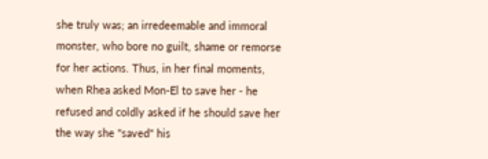she truly was; an irredeemable and immoral monster, who bore no guilt, shame or remorse for her actions. Thus, in her final moments, when Rhea asked Mon-El to save her - he refused and coldly asked if he should save her the way she "saved" his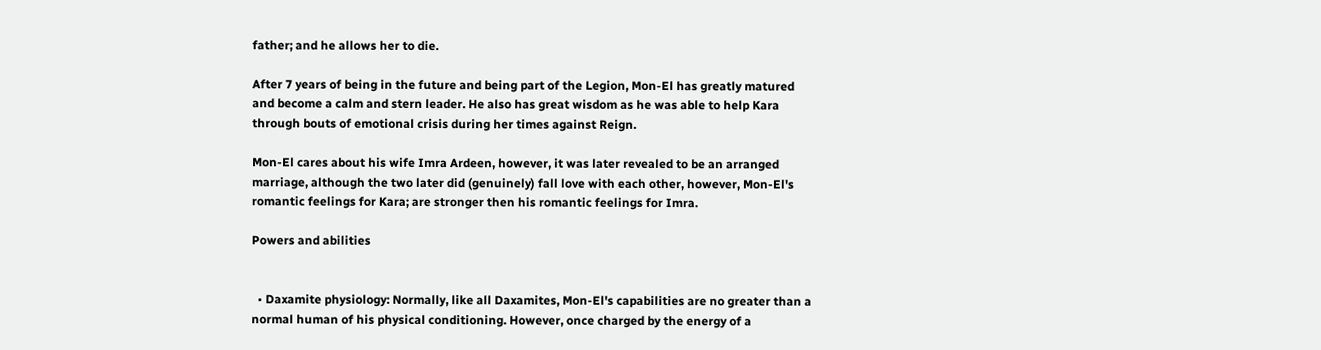father; and he allows her to die.

After 7 years of being in the future and being part of the Legion, Mon-El has greatly matured and become a calm and stern leader. He also has great wisdom as he was able to help Kara through bouts of emotional crisis during her times against Reign.

Mon-El cares about his wife Imra Ardeen, however, it was later revealed to be an arranged marriage, although the two later did (genuinely) fall love with each other, however, Mon-El's romantic feelings for Kara; are stronger then his romantic feelings for Imra.

Powers and abilities


  • Daxamite physiology: Normally, like all Daxamites, Mon-El's capabilities are no greater than a normal human of his physical conditioning. However, once charged by the energy of a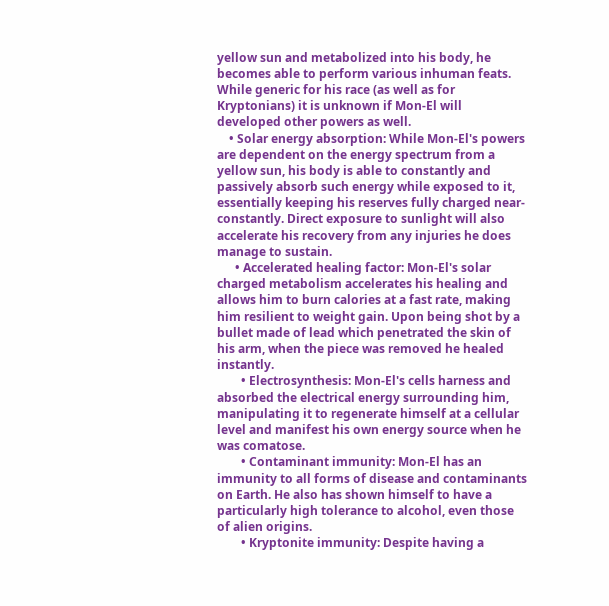yellow sun and metabolized into his body, he becomes able to perform various inhuman feats. While generic for his race (as well as for Kryptonians) it is unknown if Mon-El will developed other powers as well.
    • Solar energy absorption: While Mon-El's powers are dependent on the energy spectrum from a yellow sun, his body is able to constantly and passively absorb such energy while exposed to it, essentially keeping his reserves fully charged near-constantly. Direct exposure to sunlight will also accelerate his recovery from any injuries he does manage to sustain.
      • Accelerated healing factor: Mon-El's solar charged metabolism accelerates his healing and allows him to burn calories at a fast rate, making him resilient to weight gain. Upon being shot by a bullet made of lead which penetrated the skin of his arm, when the piece was removed he healed instantly.
        • Electrosynthesis: Mon-El's cells harness and absorbed the electrical energy surrounding him, manipulating it to regenerate himself at a cellular level and manifest his own energy source when he was comatose.
        • Contaminant immunity: Mon-El has an immunity to all forms of disease and contaminants on Earth. He also has shown himself to have a particularly high tolerance to alcohol, even those of alien origins.
        • Kryptonite immunity: Despite having a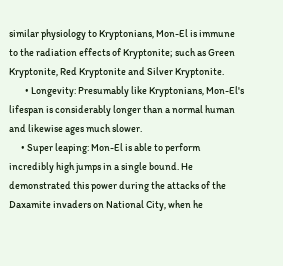similar physiology to Kryptonians, Mon-El is immune to the radiation effects of Kryptonite; such as Green Kryptonite, Red Kryptonite and Silver Kryptonite.
        • Longevity: Presumably like Kryptonians, Mon-El's lifespan is considerably longer than a normal human and likewise ages much slower.
      • Super leaping: Mon-El is able to perform incredibly high jumps in a single bound. He demonstrated this power during the attacks of the Daxamite invaders on National City, when he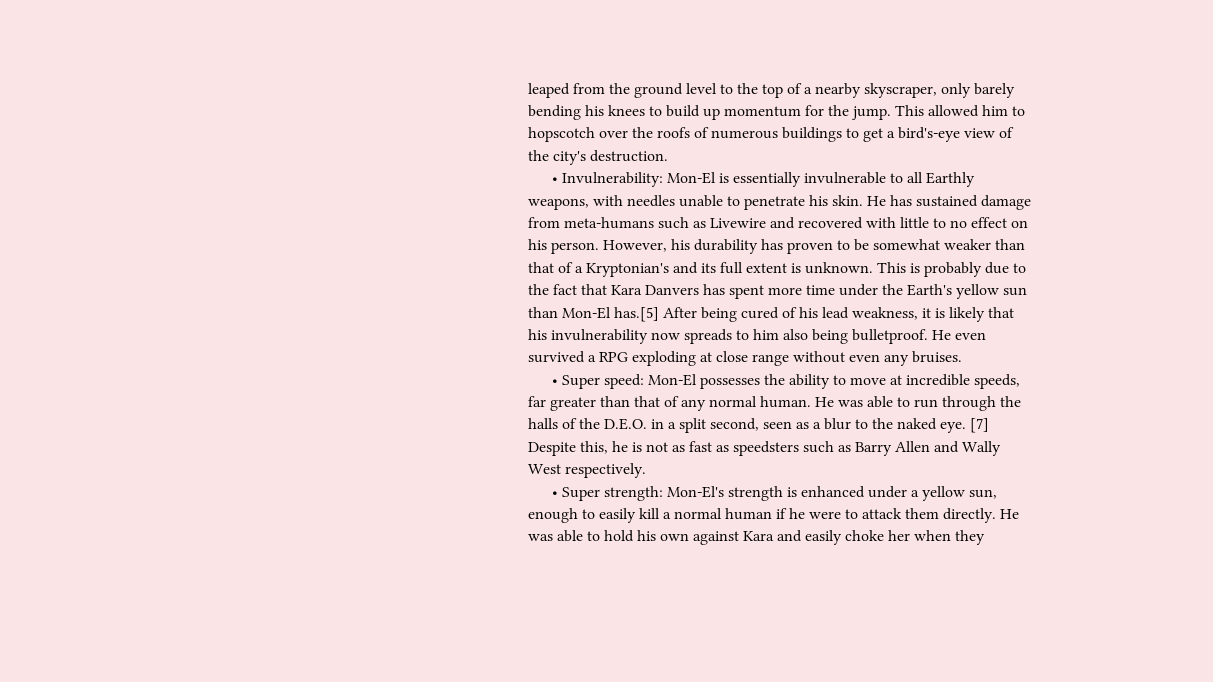leaped from the ground level to the top of a nearby skyscraper, only barely bending his knees to build up momentum for the jump. This allowed him to hopscotch over the roofs of numerous buildings to get a bird's-eye view of the city's destruction.
      • Invulnerability: Mon-El is essentially invulnerable to all Earthly weapons, with needles unable to penetrate his skin. He has sustained damage from meta-humans such as Livewire and recovered with little to no effect on his person. However, his durability has proven to be somewhat weaker than that of a Kryptonian's and its full extent is unknown. This is probably due to the fact that Kara Danvers has spent more time under the Earth's yellow sun than Mon-El has.[5] After being cured of his lead weakness, it is likely that his invulnerability now spreads to him also being bulletproof. He even survived a RPG exploding at close range without even any bruises.
      • Super speed: Mon-El possesses the ability to move at incredible speeds, far greater than that of any normal human. He was able to run through the halls of the D.E.O. in a split second, seen as a blur to the naked eye. [7] Despite this, he is not as fast as speedsters such as Barry Allen and Wally West respectively.
      • Super strength: Mon-El's strength is enhanced under a yellow sun, enough to easily kill a normal human if he were to attack them directly. He was able to hold his own against Kara and easily choke her when they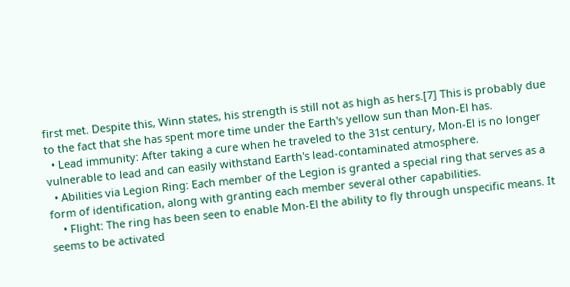first met. Despite this, Winn states, his strength is still not as high as hers.[7] This is probably due to the fact that she has spent more time under the Earth's yellow sun than Mon-El has.
  • Lead immunity: After taking a cure when he traveled to the 31st century, Mon-El is no longer vulnerable to lead and can easily withstand Earth's lead-contaminated atmosphere.
  • Abilities via Legion Ring: Each member of the Legion is granted a special ring that serves as a form of identification, along with granting each member several other capabilities.
    • Flight: The ring has been seen to enable Mon-El the ability to fly through unspecific means. It seems to be activated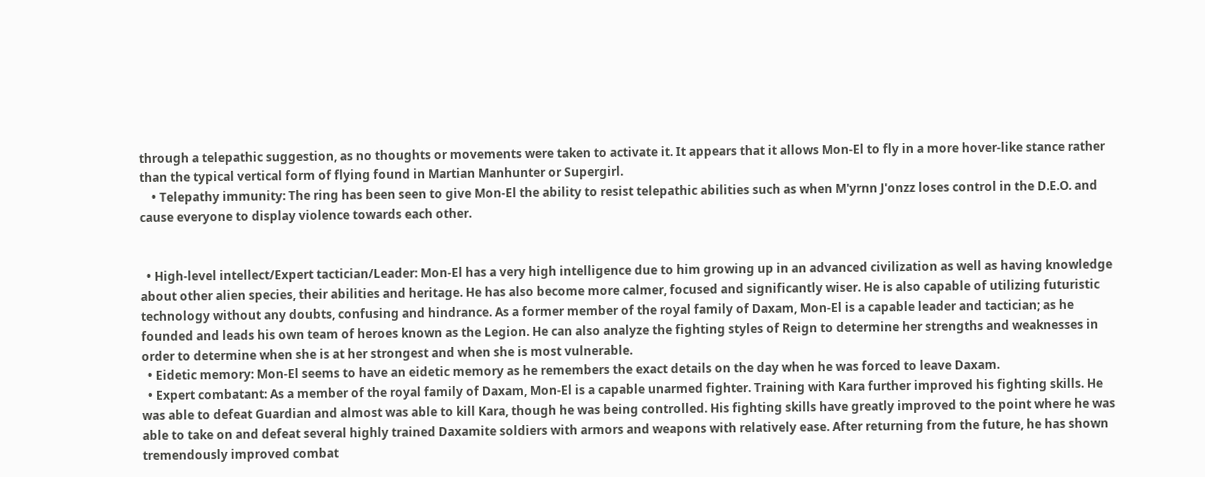through a telepathic suggestion, as no thoughts or movements were taken to activate it. It appears that it allows Mon-El to fly in a more hover-like stance rather than the typical vertical form of flying found in Martian Manhunter or Supergirl.
    • Telepathy immunity: The ring has been seen to give Mon-El the ability to resist telepathic abilities such as when M'yrnn J'onzz loses control in the D.E.O. and cause everyone to display violence towards each other.


  • High-level intellect/Expert tactician/Leader: Mon-El has a very high intelligence due to him growing up in an advanced civilization as well as having knowledge about other alien species, their abilities and heritage. He has also become more calmer, focused and significantly wiser. He is also capable of utilizing futuristic technology without any doubts, confusing and hindrance. As a former member of the royal family of Daxam, Mon-El is a capable leader and tactician; as he founded and leads his own team of heroes known as the Legion. He can also analyze the fighting styles of Reign to determine her strengths and weaknesses in order to determine when she is at her strongest and when she is most vulnerable.
  • Eidetic memory: Mon-El seems to have an eidetic memory as he remembers the exact details on the day when he was forced to leave Daxam.
  • Expert combatant: As a member of the royal family of Daxam, Mon-El is a capable unarmed fighter. Training with Kara further improved his fighting skills. He was able to defeat Guardian and almost was able to kill Kara, though he was being controlled. His fighting skills have greatly improved to the point where he was able to take on and defeat several highly trained Daxamite soldiers with armors and weapons with relatively ease. After returning from the future, he has shown tremendously improved combat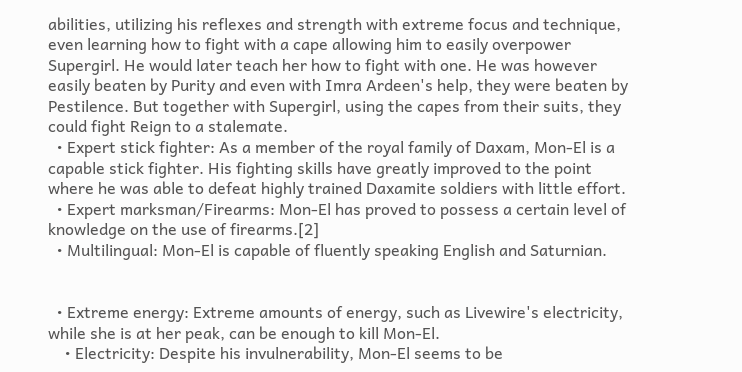abilities, utilizing his reflexes and strength with extreme focus and technique, even learning how to fight with a cape allowing him to easily overpower Supergirl. He would later teach her how to fight with one. He was however easily beaten by Purity and even with Imra Ardeen's help, they were beaten by Pestilence. But together with Supergirl, using the capes from their suits, they could fight Reign to a stalemate.
  • Expert stick fighter: As a member of the royal family of Daxam, Mon-El is a capable stick fighter. His fighting skills have greatly improved to the point where he was able to defeat highly trained Daxamite soldiers with little effort.
  • Expert marksman/Firearms: Mon-El has proved to possess a certain level of knowledge on the use of firearms.[2]
  • Multilingual: Mon-El is capable of fluently speaking English and Saturnian.


  • Extreme energy: Extreme amounts of energy, such as Livewire's electricity, while she is at her peak, can be enough to kill Mon-El.
    • Electricity: Despite his invulnerability, Mon-El seems to be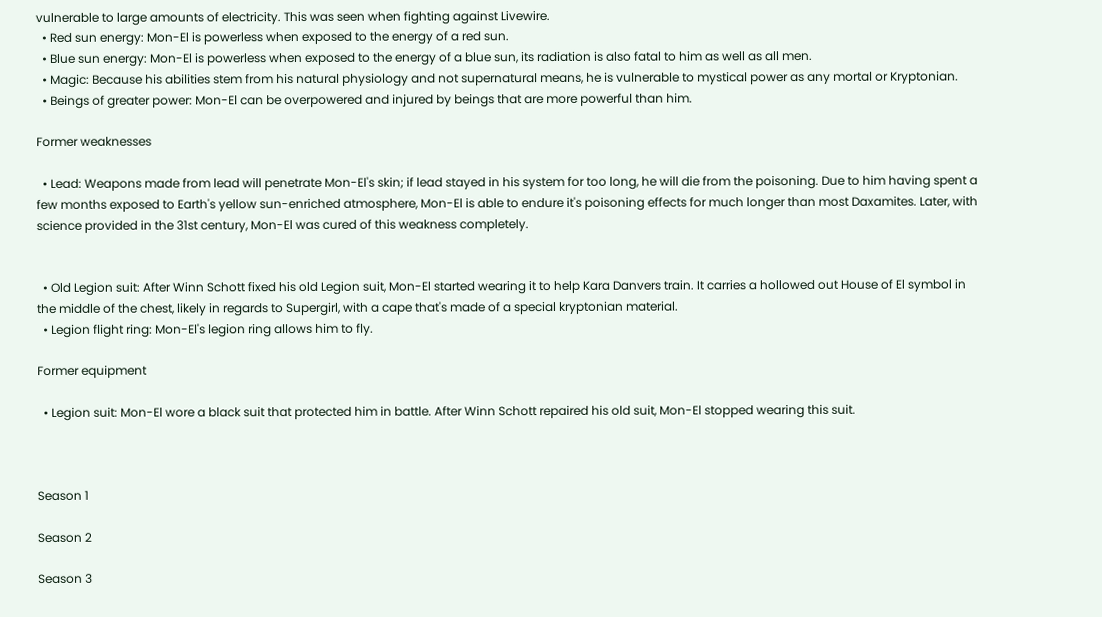vulnerable to large amounts of electricity. This was seen when fighting against Livewire.
  • Red sun energy: Mon-El is powerless when exposed to the energy of a red sun.
  • Blue sun energy: Mon-El is powerless when exposed to the energy of a blue sun, its radiation is also fatal to him as well as all men.
  • Magic: Because his abilities stem from his natural physiology and not supernatural means, he is vulnerable to mystical power as any mortal or Kryptonian.
  • Beings of greater power: Mon-El can be overpowered and injured by beings that are more powerful than him.

Former weaknesses

  • Lead: Weapons made from lead will penetrate Mon-El's skin; if lead stayed in his system for too long, he will die from the poisoning. Due to him having spent a few months exposed to Earth's yellow sun-enriched atmosphere, Mon-El is able to endure it's poisoning effects for much longer than most Daxamites. Later, with science provided in the 31st century, Mon-El was cured of this weakness completely.


  • Old Legion suit: After Winn Schott fixed his old Legion suit, Mon-El started wearing it to help Kara Danvers train. It carries a hollowed out House of El symbol in the middle of the chest, likely in regards to Supergirl, with a cape that's made of a special kryptonian material.
  • Legion flight ring: Mon-El's legion ring allows him to fly.

Former equipment

  • Legion suit: Mon-El wore a black suit that protected him in battle. After Winn Schott repaired his old suit, Mon-El stopped wearing this suit.



Season 1

Season 2

Season 3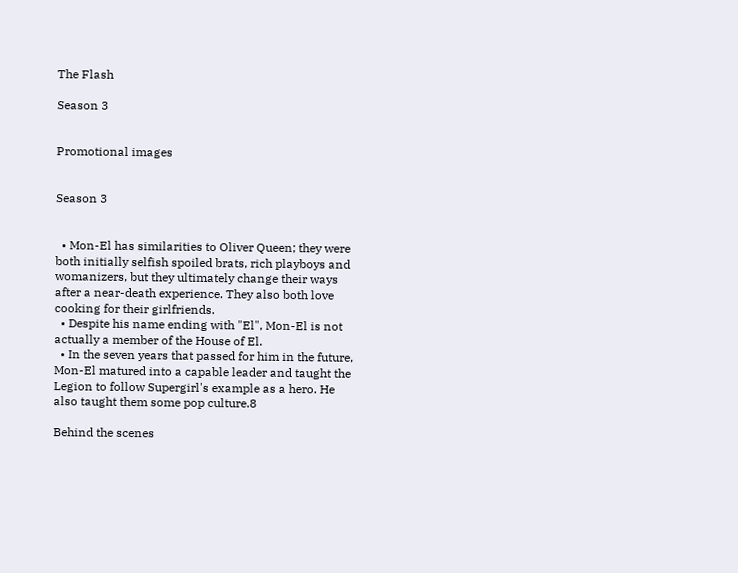The Flash

Season 3


Promotional images


Season 3


  • Mon-El has similarities to Oliver Queen; they were both initially selfish spoiled brats, rich playboys and womanizers, but they ultimately change their ways after a near-death experience. They also both love cooking for their girlfriends.
  • Despite his name ending with "El", Mon-El is not actually a member of the House of El.
  • In the seven years that passed for him in the future, Mon-El matured into a capable leader and taught the Legion to follow Supergirl's example as a hero. He also taught them some pop culture.8

Behind the scenes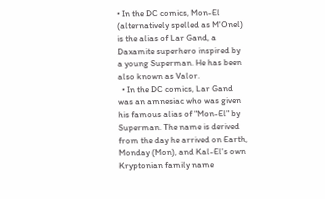• In the DC comics, Mon-El (alternatively spelled as M'Onel) is the alias of Lar Gand, a Daxamite superhero inspired by a young Superman. He has been also known as Valor.
  • In the DC comics, Lar Gand was an amnesiac who was given his famous alias of "Mon-El" by Superman. The name is derived from the day he arrived on Earth, Monday (Mon), and Kal-El's own Kryptonian family name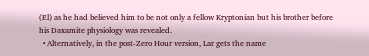(El) as he had believed him to be not only a fellow Kryptonian but his brother before his Daxamite physiology was revealed.
  • Alternatively, in the post-Zero Hour version, Lar gets the name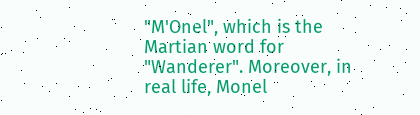"M'Onel", which is the Martian word for "Wanderer". Moreover, in real life, Monel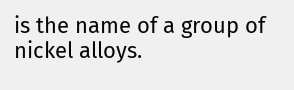is the name of a group of nickel alloys.